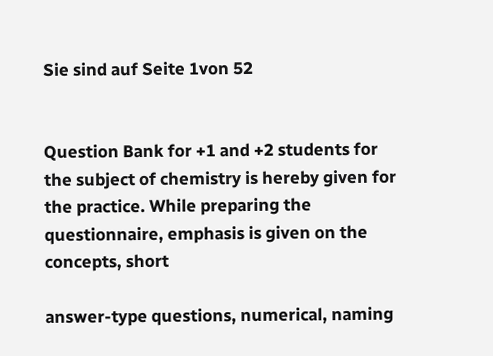Sie sind auf Seite 1von 52


Question Bank for +1 and +2 students for the subject of chemistry is hereby given for the practice. While preparing the questionnaire, emphasis is given on the concepts, short

answer-type questions, numerical, naming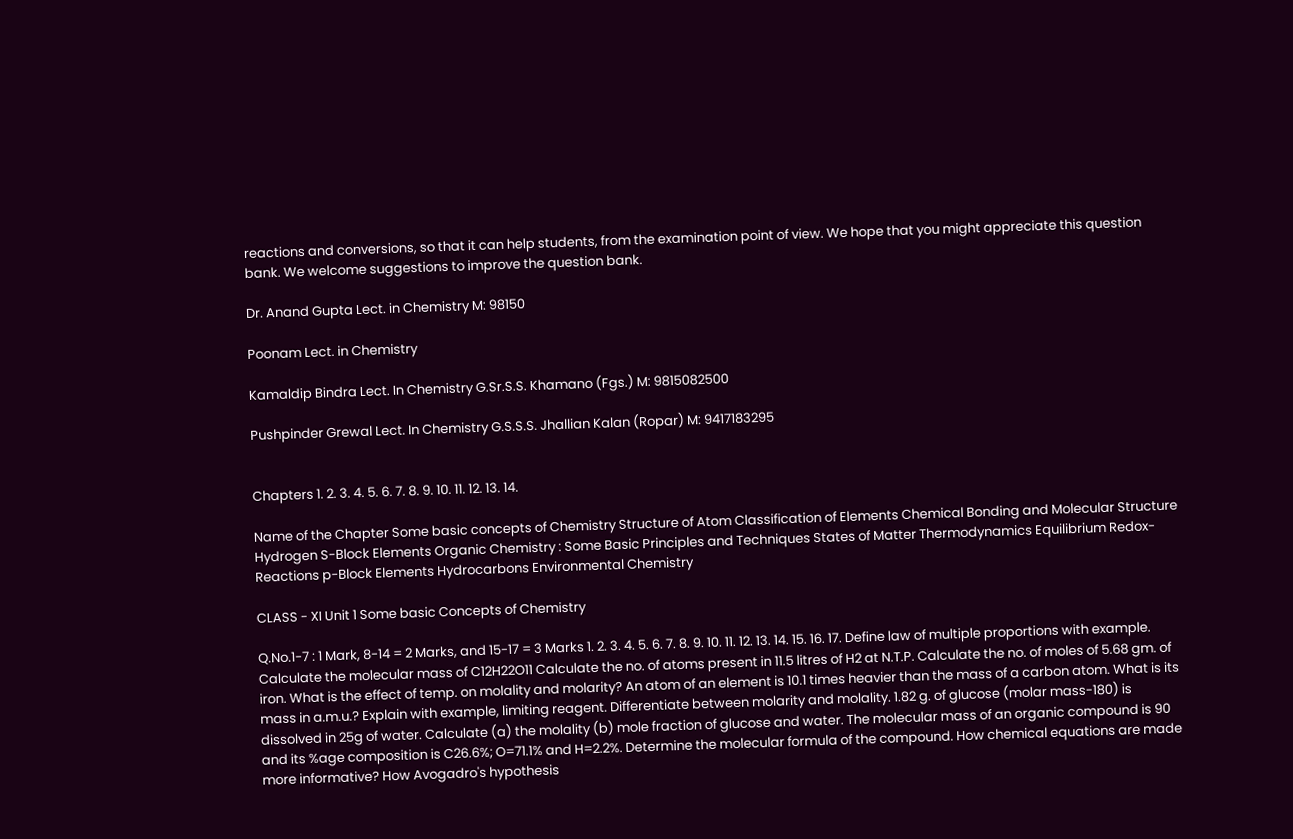reactions and conversions, so that it can help students, from the examination point of view. We hope that you might appreciate this question bank. We welcome suggestions to improve the question bank.

Dr. Anand Gupta Lect. in Chemistry M: 98150

Poonam Lect. in Chemistry

Kamaldip Bindra Lect. In Chemistry G.Sr.S.S. Khamano (Fgs.) M: 9815082500

Pushpinder Grewal Lect. In Chemistry G.S.S.S. Jhallian Kalan (Ropar) M: 9417183295


Chapters 1. 2. 3. 4. 5. 6. 7. 8. 9. 10. 11. 12. 13. 14.

Name of the Chapter Some basic concepts of Chemistry Structure of Atom Classification of Elements Chemical Bonding and Molecular Structure Hydrogen S-Block Elements Organic Chemistry : Some Basic Principles and Techniques States of Matter Thermodynamics Equilibrium Redox-Reactions p-Block Elements Hydrocarbons Environmental Chemistry

CLASS - XI Unit 1 Some basic Concepts of Chemistry

Q.No.1-7 : 1 Mark, 8-14 = 2 Marks, and 15-17 = 3 Marks 1. 2. 3. 4. 5. 6. 7. 8. 9. 10. 11. 12. 13. 14. 15. 16. 17. Define law of multiple proportions with example. Calculate the molecular mass of C12H22O11 Calculate the no. of atoms present in 11.5 litres of H2 at N.T.P. Calculate the no. of moles of 5.68 gm. of iron. What is the effect of temp. on molality and molarity? An atom of an element is 10.1 times heavier than the mass of a carbon atom. What is its mass in a.m.u.? Explain with example, limiting reagent. Differentiate between molarity and molality. 1.82 g. of glucose (molar mass-180) is dissolved in 25g of water. Calculate (a) the molality (b) mole fraction of glucose and water. The molecular mass of an organic compound is 90 and its %age composition is C26.6%; O=71.1% and H=2.2%. Determine the molecular formula of the compound. How chemical equations are made more informative? How Avogadro's hypothesis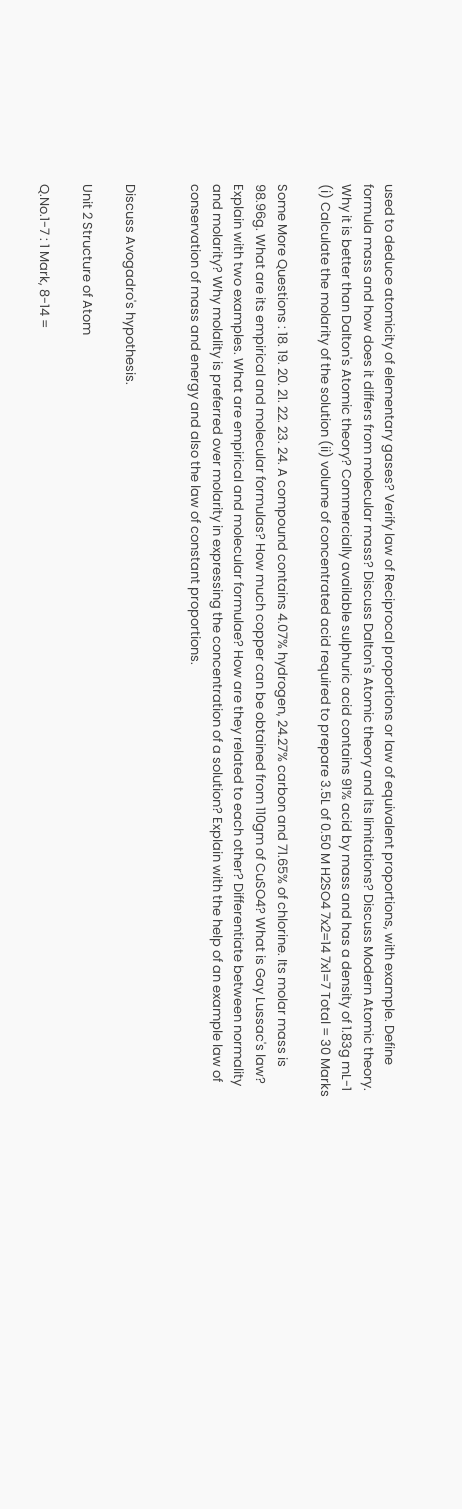used to deduce atomicity of elementary gases? Verify law of Reciprocal proportions or law of equivalent proportions, with example. Define formula mass and how does it differs from molecular mass? Discuss Dalton's Atomic theory and its limitations? Discuss Modern Atomic theory. Why it is better than Dalton's Atomic theory? Commercially available sulphuric acid contains 91% acid by mass and has a density of 1.83g mL-1 (i) Calculate the molarity of the solution (ii) volume of concentrated acid required to prepare 3.5L of 0.50 M H2SO4 7x2=14 7x1=7 Total = 30 Marks

Some More Questions : 18. 19. 20. 21. 22. 23. 24. A compound contains 4.07% hydrogen, 24.27% carbon and 71.65% of chlorine. Its molar mass is 98.96g. What are its empirical and molecular formulas? How much copper can be obtained from 110gm of CuSO4? What is Gay Lussac's law? Explain with two examples. What are empirical and molecular formulae? How are they related to each other? Differentiate between normality and molarity? Why molality is preferred over molarity in expressing the concentration of a solution? Explain with the help of an example law of conservation of mass and energy and also the law of constant proportions.


Discuss Avogadro's hypothesis.

Unit 2 Structure of Atom

Q.No.1-7 : 1 Mark, 8-14 =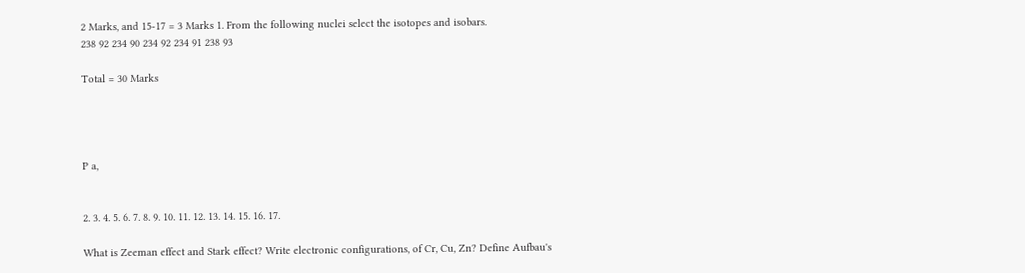2 Marks, and 15-17 = 3 Marks 1. From the following nuclei select the isotopes and isobars.
238 92 234 90 234 92 234 91 238 93

Total = 30 Marks




P a,


2. 3. 4. 5. 6. 7. 8. 9. 10. 11. 12. 13. 14. 15. 16. 17.

What is Zeeman effect and Stark effect? Write electronic configurations, of Cr, Cu, Zn? Define Aufbau's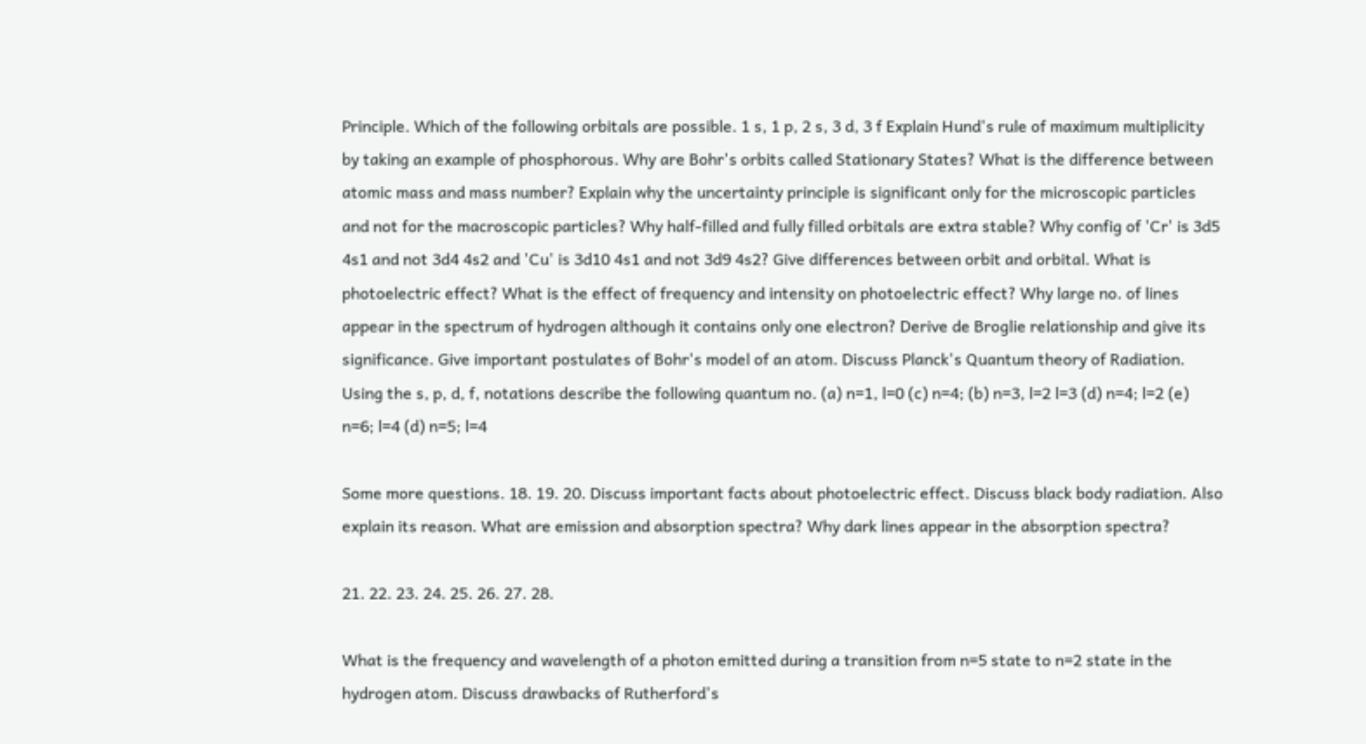Principle. Which of the following orbitals are possible. 1 s, 1 p, 2 s, 3 d, 3 f Explain Hund's rule of maximum multiplicity by taking an example of phosphorous. Why are Bohr's orbits called Stationary States? What is the difference between atomic mass and mass number? Explain why the uncertainty principle is significant only for the microscopic particles and not for the macroscopic particles? Why half-filled and fully filled orbitals are extra stable? Why config of 'Cr' is 3d5 4s1 and not 3d4 4s2 and 'Cu' is 3d10 4s1 and not 3d9 4s2? Give differences between orbit and orbital. What is photoelectric effect? What is the effect of frequency and intensity on photoelectric effect? Why large no. of lines appear in the spectrum of hydrogen although it contains only one electron? Derive de Broglie relationship and give its significance. Give important postulates of Bohr's model of an atom. Discuss Planck's Quantum theory of Radiation. Using the s, p, d, f, notations describe the following quantum no. (a) n=1, l=0 (c) n=4; (b) n=3, l=2 l=3 (d) n=4; l=2 (e) n=6; l=4 (d) n=5; l=4

Some more questions. 18. 19. 20. Discuss important facts about photoelectric effect. Discuss black body radiation. Also explain its reason. What are emission and absorption spectra? Why dark lines appear in the absorption spectra?

21. 22. 23. 24. 25. 26. 27. 28.

What is the frequency and wavelength of a photon emitted during a transition from n=5 state to n=2 state in the hydrogen atom. Discuss drawbacks of Rutherford's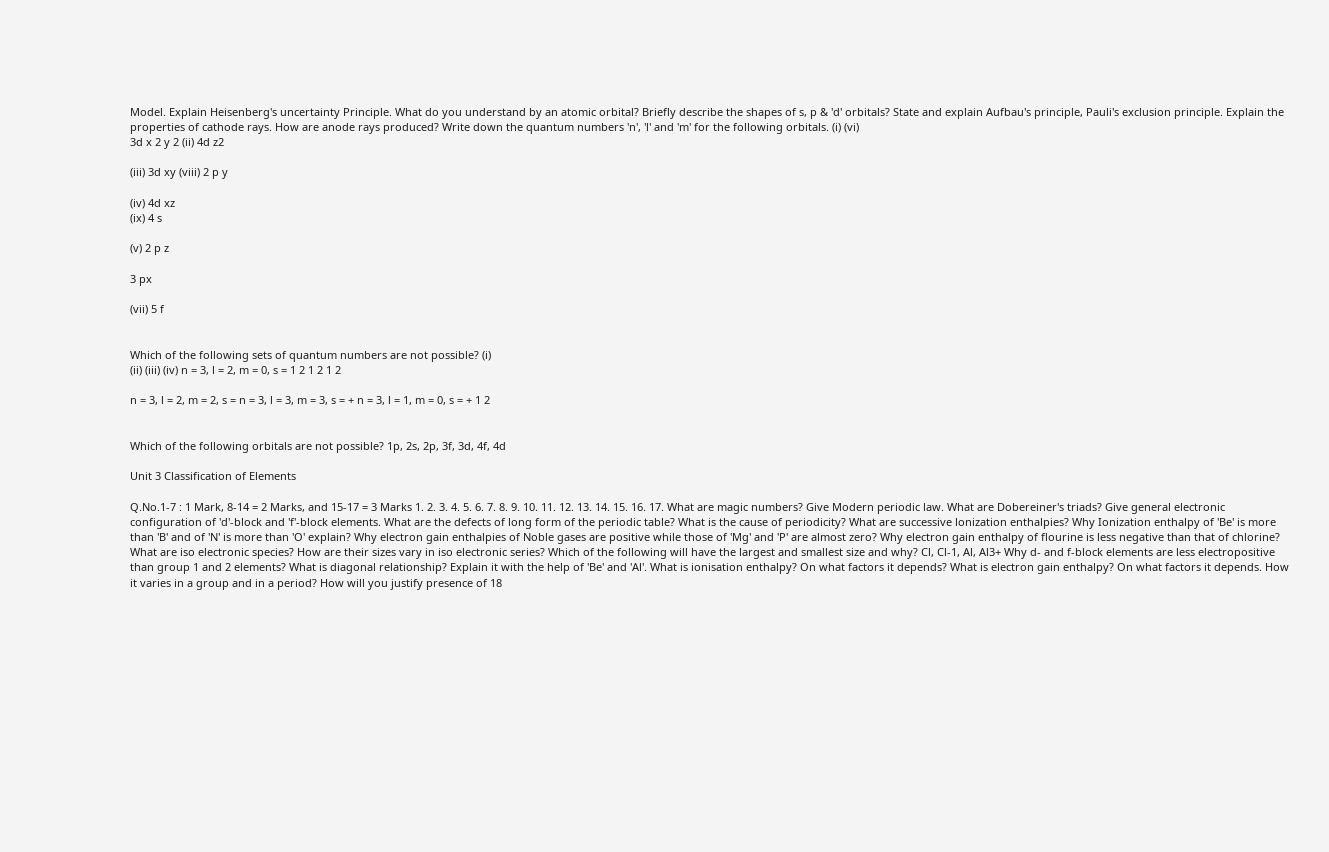Model. Explain Heisenberg's uncertainty Principle. What do you understand by an atomic orbital? Briefly describe the shapes of s, p & 'd' orbitals? State and explain Aufbau's principle, Pauli's exclusion principle. Explain the properties of cathode rays. How are anode rays produced? Write down the quantum numbers 'n', 'l' and 'm' for the following orbitals. (i) (vi)
3d x 2 y 2 (ii) 4d z2

(iii) 3d xy (viii) 2 p y

(iv) 4d xz
(ix) 4 s

(v) 2 p z

3 px

(vii) 5 f


Which of the following sets of quantum numbers are not possible? (i)
(ii) (iii) (iv) n = 3, l = 2, m = 0, s = 1 2 1 2 1 2

n = 3, l = 2, m = 2, s = n = 3, l = 3, m = 3, s = + n = 3, l = 1, m = 0, s = + 1 2


Which of the following orbitals are not possible? 1p, 2s, 2p, 3f, 3d, 4f, 4d

Unit 3 Classification of Elements

Q.No.1-7 : 1 Mark, 8-14 = 2 Marks, and 15-17 = 3 Marks 1. 2. 3. 4. 5. 6. 7. 8. 9. 10. 11. 12. 13. 14. 15. 16. 17. What are magic numbers? Give Modern periodic law. What are Dobereiner's triads? Give general electronic configuration of 'd'-block and 'f'-block elements. What are the defects of long form of the periodic table? What is the cause of periodicity? What are successive lonization enthalpies? Why Ionization enthalpy of 'Be' is more than 'B' and of 'N' is more than 'O' explain? Why electron gain enthalpies of Noble gases are positive while those of 'Mg' and 'P' are almost zero? Why electron gain enthalpy of flourine is less negative than that of chlorine? What are iso electronic species? How are their sizes vary in iso electronic series? Which of the following will have the largest and smallest size and why? Cl, Cl-1, Al, Al3+ Why d- and f-block elements are less electropositive than group 1 and 2 elements? What is diagonal relationship? Explain it with the help of 'Be' and 'Al'. What is ionisation enthalpy? On what factors it depends? What is electron gain enthalpy? On what factors it depends. How it varies in a group and in a period? How will you justify presence of 18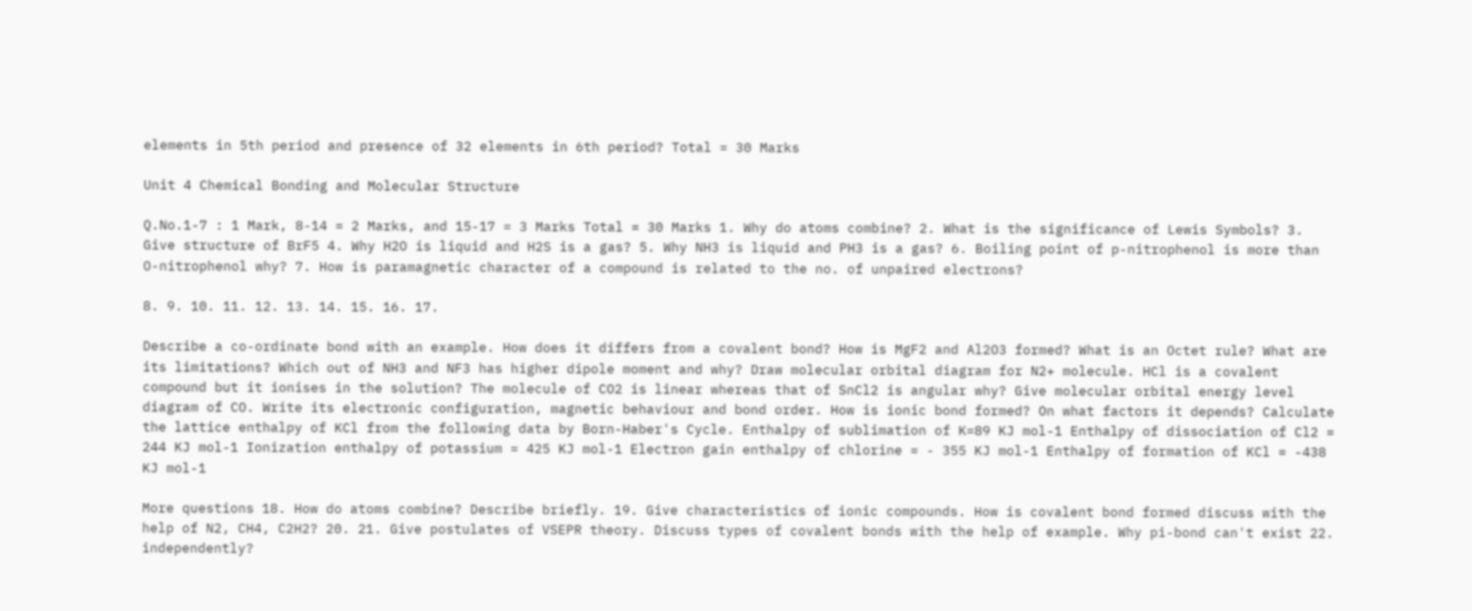elements in 5th period and presence of 32 elements in 6th period? Total = 30 Marks

Unit 4 Chemical Bonding and Molecular Structure

Q.No.1-7 : 1 Mark, 8-14 = 2 Marks, and 15-17 = 3 Marks Total = 30 Marks 1. Why do atoms combine? 2. What is the significance of Lewis Symbols? 3. Give structure of BrF5 4. Why H2O is liquid and H2S is a gas? 5. Why NH3 is liquid and PH3 is a gas? 6. Boiling point of p-nitrophenol is more than O-nitrophenol why? 7. How is paramagnetic character of a compound is related to the no. of unpaired electrons?

8. 9. 10. 11. 12. 13. 14. 15. 16. 17.

Describe a co-ordinate bond with an example. How does it differs from a covalent bond? How is MgF2 and Al2O3 formed? What is an Octet rule? What are its limitations? Which out of NH3 and NF3 has higher dipole moment and why? Draw molecular orbital diagram for N2+ molecule. HCl is a covalent compound but it ionises in the solution? The molecule of CO2 is linear whereas that of SnCl2 is angular why? Give molecular orbital energy level diagram of CO. Write its electronic configuration, magnetic behaviour and bond order. How is ionic bond formed? On what factors it depends? Calculate the lattice enthalpy of KCl from the following data by Born-Haber's Cycle. Enthalpy of sublimation of K=89 KJ mol-1 Enthalpy of dissociation of Cl2 = 244 KJ mol-1 Ionization enthalpy of potassium = 425 KJ mol-1 Electron gain enthalpy of chlorine = - 355 KJ mol-1 Enthalpy of formation of KCl = -438 KJ mol-1

More questions 18. How do atoms combine? Describe briefly. 19. Give characteristics of ionic compounds. How is covalent bond formed discuss with the help of N2, CH4, C2H2? 20. 21. Give postulates of VSEPR theory. Discuss types of covalent bonds with the help of example. Why pi-bond can't exist 22. independently?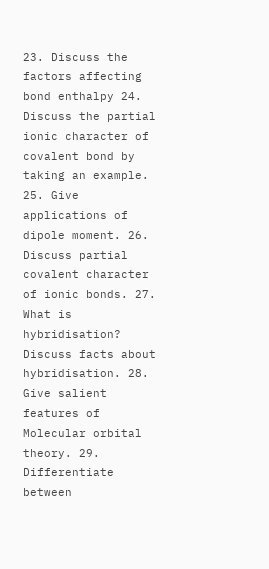23. Discuss the factors affecting bond enthalpy 24. Discuss the partial ionic character of covalent bond by taking an example. 25. Give applications of dipole moment. 26. Discuss partial covalent character of ionic bonds. 27. What is hybridisation? Discuss facts about hybridisation. 28. Give salient features of Molecular orbital theory. 29. Differentiate between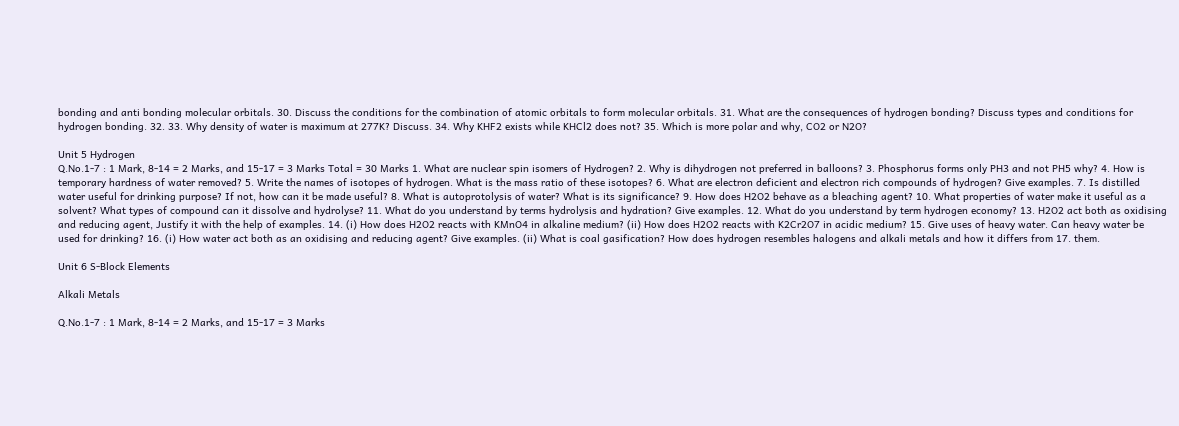bonding and anti bonding molecular orbitals. 30. Discuss the conditions for the combination of atomic orbitals to form molecular orbitals. 31. What are the consequences of hydrogen bonding? Discuss types and conditions for hydrogen bonding. 32. 33. Why density of water is maximum at 277K? Discuss. 34. Why KHF2 exists while KHCl2 does not? 35. Which is more polar and why, CO2 or N2O?

Unit 5 Hydrogen
Q.No.1-7 : 1 Mark, 8-14 = 2 Marks, and 15-17 = 3 Marks Total = 30 Marks 1. What are nuclear spin isomers of Hydrogen? 2. Why is dihydrogen not preferred in balloons? 3. Phosphorus forms only PH3 and not PH5 why? 4. How is temporary hardness of water removed? 5. Write the names of isotopes of hydrogen. What is the mass ratio of these isotopes? 6. What are electron deficient and electron rich compounds of hydrogen? Give examples. 7. Is distilled water useful for drinking purpose? If not, how can it be made useful? 8. What is autoprotolysis of water? What is its significance? 9. How does H2O2 behave as a bleaching agent? 10. What properties of water make it useful as a solvent? What types of compound can it dissolve and hydrolyse? 11. What do you understand by terms hydrolysis and hydration? Give examples. 12. What do you understand by term hydrogen economy? 13. H2O2 act both as oxidising and reducing agent, Justify it with the help of examples. 14. (i) How does H2O2 reacts with KMnO4 in alkaline medium? (ii) How does H2O2 reacts with K2Cr2O7 in acidic medium? 15. Give uses of heavy water. Can heavy water be used for drinking? 16. (i) How water act both as an oxidising and reducing agent? Give examples. (ii) What is coal gasification? How does hydrogen resembles halogens and alkali metals and how it differs from 17. them.

Unit 6 S-Block Elements

Alkali Metals

Q.No.1-7 : 1 Mark, 8-14 = 2 Marks, and 15-17 = 3 Marks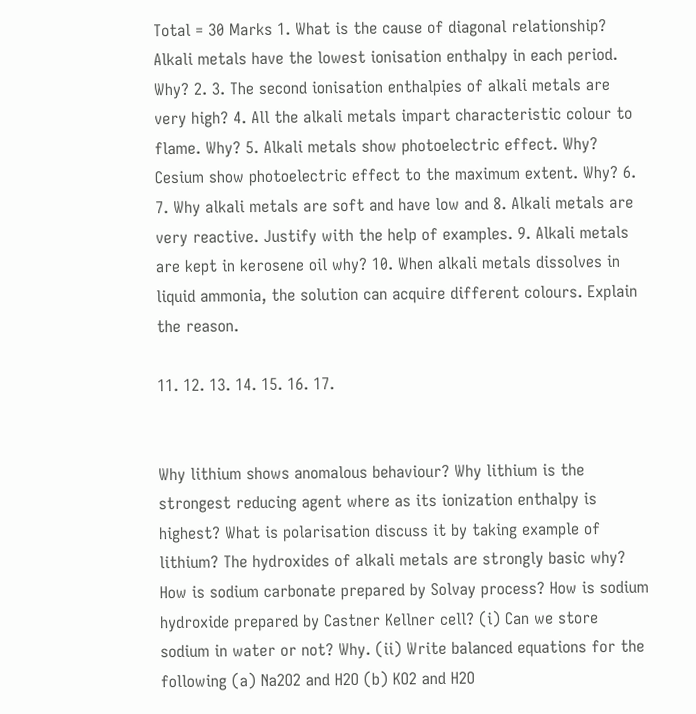Total = 30 Marks 1. What is the cause of diagonal relationship? Alkali metals have the lowest ionisation enthalpy in each period. Why? 2. 3. The second ionisation enthalpies of alkali metals are very high? 4. All the alkali metals impart characteristic colour to flame. Why? 5. Alkali metals show photoelectric effect. Why? Cesium show photoelectric effect to the maximum extent. Why? 6. 7. Why alkali metals are soft and have low and 8. Alkali metals are very reactive. Justify with the help of examples. 9. Alkali metals are kept in kerosene oil why? 10. When alkali metals dissolves in liquid ammonia, the solution can acquire different colours. Explain the reason.

11. 12. 13. 14. 15. 16. 17.


Why lithium shows anomalous behaviour? Why lithium is the strongest reducing agent where as its ionization enthalpy is highest? What is polarisation discuss it by taking example of lithium? The hydroxides of alkali metals are strongly basic why? How is sodium carbonate prepared by Solvay process? How is sodium hydroxide prepared by Castner Kellner cell? (i) Can we store sodium in water or not? Why. (ii) Write balanced equations for the following (a) Na2O2 and H2O (b) KO2 and H2O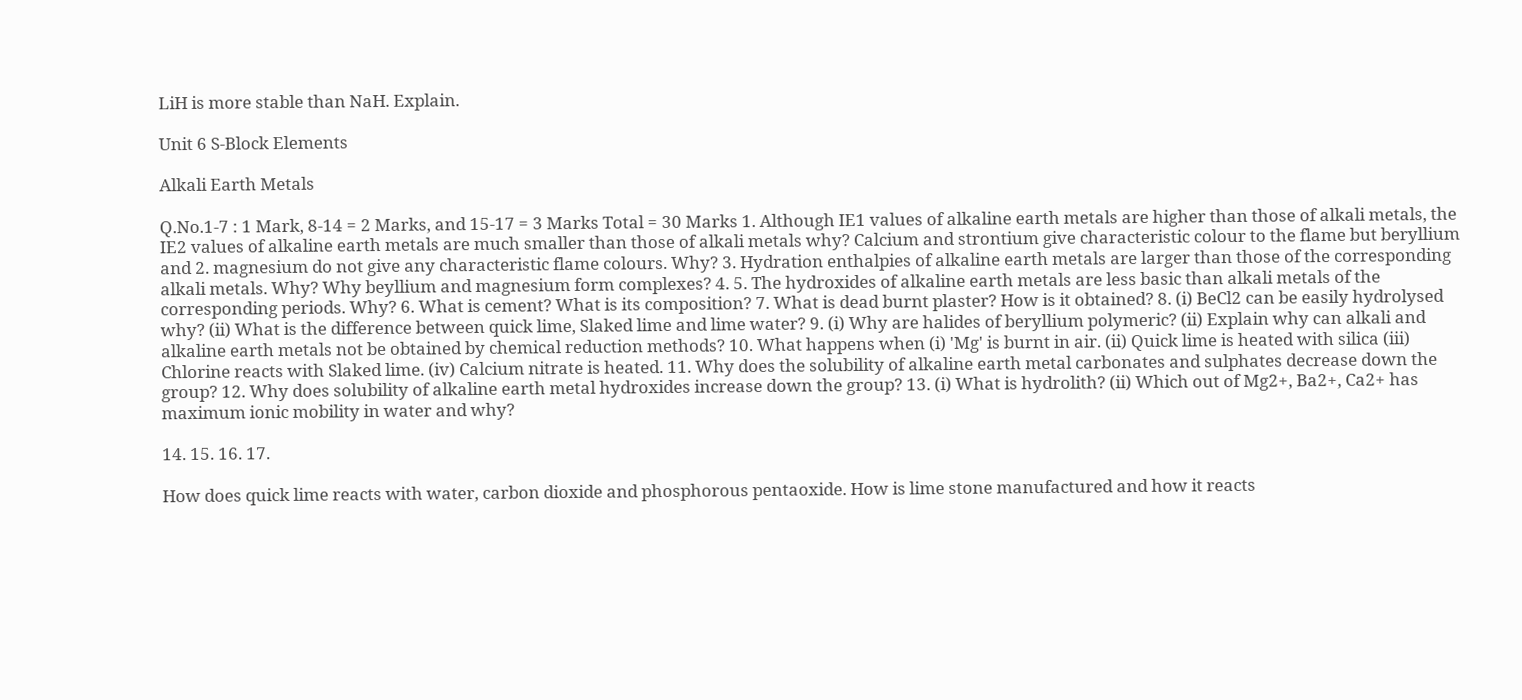LiH is more stable than NaH. Explain.

Unit 6 S-Block Elements

Alkali Earth Metals

Q.No.1-7 : 1 Mark, 8-14 = 2 Marks, and 15-17 = 3 Marks Total = 30 Marks 1. Although IE1 values of alkaline earth metals are higher than those of alkali metals, the IE2 values of alkaline earth metals are much smaller than those of alkali metals why? Calcium and strontium give characteristic colour to the flame but beryllium and 2. magnesium do not give any characteristic flame colours. Why? 3. Hydration enthalpies of alkaline earth metals are larger than those of the corresponding alkali metals. Why? Why beyllium and magnesium form complexes? 4. 5. The hydroxides of alkaline earth metals are less basic than alkali metals of the corresponding periods. Why? 6. What is cement? What is its composition? 7. What is dead burnt plaster? How is it obtained? 8. (i) BeCl2 can be easily hydrolysed why? (ii) What is the difference between quick lime, Slaked lime and lime water? 9. (i) Why are halides of beryllium polymeric? (ii) Explain why can alkali and alkaline earth metals not be obtained by chemical reduction methods? 10. What happens when (i) 'Mg' is burnt in air. (ii) Quick lime is heated with silica (iii) Chlorine reacts with Slaked lime. (iv) Calcium nitrate is heated. 11. Why does the solubility of alkaline earth metal carbonates and sulphates decrease down the group? 12. Why does solubility of alkaline earth metal hydroxides increase down the group? 13. (i) What is hydrolith? (ii) Which out of Mg2+, Ba2+, Ca2+ has maximum ionic mobility in water and why?

14. 15. 16. 17.

How does quick lime reacts with water, carbon dioxide and phosphorous pentaoxide. How is lime stone manufactured and how it reacts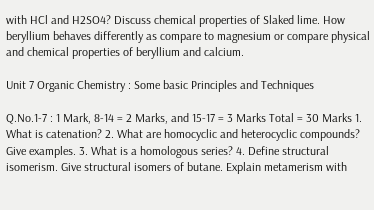with HCl and H2SO4? Discuss chemical properties of Slaked lime. How beryllium behaves differently as compare to magnesium or compare physical and chemical properties of beryllium and calcium.

Unit 7 Organic Chemistry : Some basic Principles and Techniques

Q.No.1-7 : 1 Mark, 8-14 = 2 Marks, and 15-17 = 3 Marks Total = 30 Marks 1. What is catenation? 2. What are homocyclic and heterocyclic compounds? Give examples. 3. What is a homologous series? 4. Define structural isomerism. Give structural isomers of butane. Explain metamerism with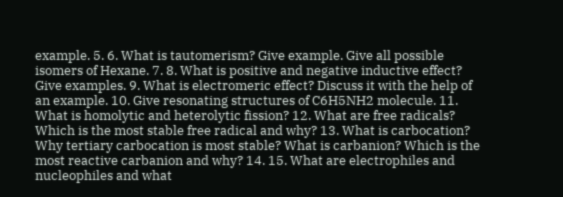example. 5. 6. What is tautomerism? Give example. Give all possible isomers of Hexane. 7. 8. What is positive and negative inductive effect? Give examples. 9. What is electromeric effect? Discuss it with the help of an example. 10. Give resonating structures of C6H5NH2 molecule. 11. What is homolytic and heterolytic fission? 12. What are free radicals? Which is the most stable free radical and why? 13. What is carbocation? Why tertiary carbocation is most stable? What is carbanion? Which is the most reactive carbanion and why? 14. 15. What are electrophiles and nucleophiles and what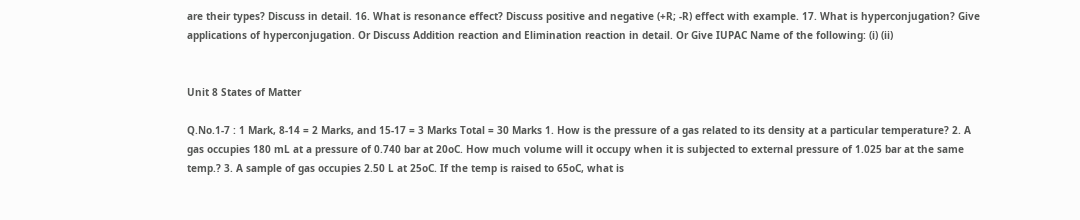are their types? Discuss in detail. 16. What is resonance effect? Discuss positive and negative (+R; -R) effect with example. 17. What is hyperconjugation? Give applications of hyperconjugation. Or Discuss Addition reaction and Elimination reaction in detail. Or Give IUPAC Name of the following: (i) (ii)


Unit 8 States of Matter

Q.No.1-7 : 1 Mark, 8-14 = 2 Marks, and 15-17 = 3 Marks Total = 30 Marks 1. How is the pressure of a gas related to its density at a particular temperature? 2. A gas occupies 180 mL at a pressure of 0.740 bar at 20oC. How much volume will it occupy when it is subjected to external pressure of 1.025 bar at the same temp.? 3. A sample of gas occupies 2.50 L at 25oC. If the temp is raised to 65oC, what is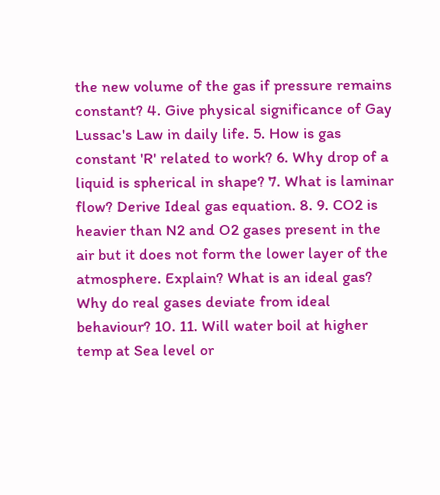the new volume of the gas if pressure remains constant? 4. Give physical significance of Gay Lussac's Law in daily life. 5. How is gas constant 'R' related to work? 6. Why drop of a liquid is spherical in shape? 7. What is laminar flow? Derive Ideal gas equation. 8. 9. CO2 is heavier than N2 and O2 gases present in the air but it does not form the lower layer of the atmosphere. Explain? What is an ideal gas? Why do real gases deviate from ideal behaviour? 10. 11. Will water boil at higher temp at Sea level or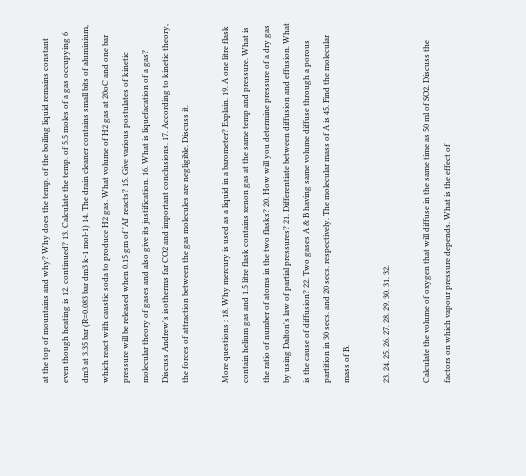at the top of mountains and why? Why does the temp. of the boiling liquid remains constant even though heating is 12. continued? 13. Calculate the temp. of 5.5 moles of a gas occupying 6 dm3 at 3.35 bar (R=0.083 bar dm3 k-1 mol-1) 14. The drain cleaner contains small bits of aluminium, which react with caustic soda to produce H2 gas. What volume of H2 gas at 20oC and one bar pressure will be released when 0.15 gm of 'Al' reacts? 15. Give various postulates of kinetic molecular theory of gases and also give its justification. 16. What is liquefacation of a gas? Discuss Andrew's isotherms far CO2 and important conclusions. 17. According to kinetic theory, the forces of attraction between the gas molecules are negligible. Discuss it.

More questions : 18. Why mercury is used as a liquid in a barometer? Explain. 19. A one litre flask contain helium gas and 1.5 litre flask contains xenon gas at the same temp and pressure. What is the ratio of number of atoms in the two flasks? 20. How will you determine pressure of a dry gas by using Dalton's law of partial pressures? 21. Differentiate between diffusion and effusion. What is the cause of diffusion? 22. Two gases A & B having same volume diffuse through a porous partition in 30 secs. and 20 secs. respectively. The molecular mass of A is 45. Find the molecular mass of B.

23. 24. 25. 26. 27. 28. 29. 30. 31. 32.

Calculate the volume of oxygen that will diffuse in the same time as 50 ml of SO2. Discuss the factors on which vapour pressure depends. What is the effect of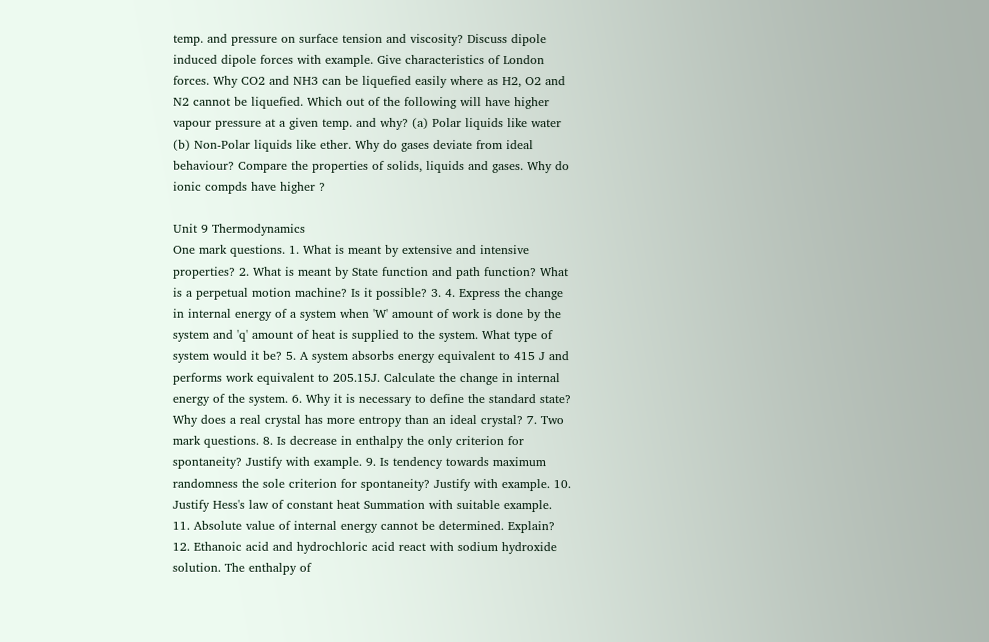temp. and pressure on surface tension and viscosity? Discuss dipole induced dipole forces with example. Give characteristics of London forces. Why CO2 and NH3 can be liquefied easily where as H2, O2 and N2 cannot be liquefied. Which out of the following will have higher vapour pressure at a given temp. and why? (a) Polar liquids like water (b) Non-Polar liquids like ether. Why do gases deviate from ideal behaviour? Compare the properties of solids, liquids and gases. Why do ionic compds have higher ?

Unit 9 Thermodynamics
One mark questions. 1. What is meant by extensive and intensive properties? 2. What is meant by State function and path function? What is a perpetual motion machine? Is it possible? 3. 4. Express the change in internal energy of a system when 'W' amount of work is done by the system and 'q' amount of heat is supplied to the system. What type of system would it be? 5. A system absorbs energy equivalent to 415 J and performs work equivalent to 205.15J. Calculate the change in internal energy of the system. 6. Why it is necessary to define the standard state? Why does a real crystal has more entropy than an ideal crystal? 7. Two mark questions. 8. Is decrease in enthalpy the only criterion for spontaneity? Justify with example. 9. Is tendency towards maximum randomness the sole criterion for spontaneity? Justify with example. 10. Justify Hess's law of constant heat Summation with suitable example. 11. Absolute value of internal energy cannot be determined. Explain? 12. Ethanoic acid and hydrochloric acid react with sodium hydroxide solution. The enthalpy of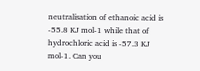neutralisation of ethanoic acid is -55.8 KJ mol-1 while that of hydrochloric acid is -57.3 KJ mol-1. Can you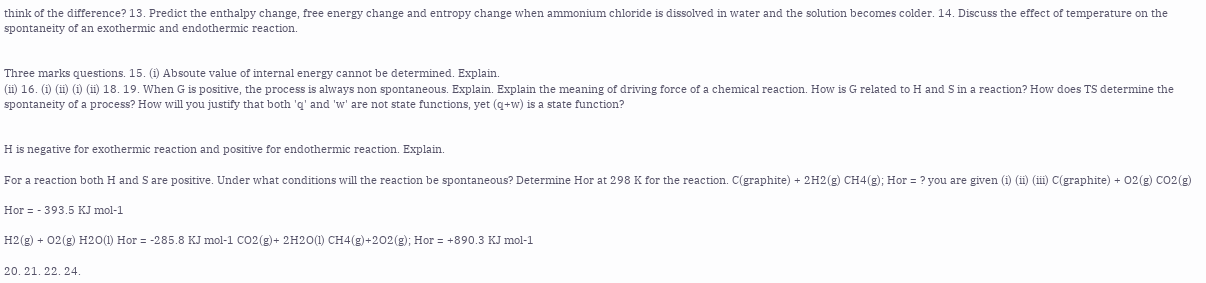think of the difference? 13. Predict the enthalpy change, free energy change and entropy change when ammonium chloride is dissolved in water and the solution becomes colder. 14. Discuss the effect of temperature on the spontaneity of an exothermic and endothermic reaction.


Three marks questions. 15. (i) Absoute value of internal energy cannot be determined. Explain.
(ii) 16. (i) (ii) (i) (ii) 18. 19. When G is positive, the process is always non spontaneous. Explain. Explain the meaning of driving force of a chemical reaction. How is G related to H and S in a reaction? How does TS determine the spontaneity of a process? How will you justify that both 'q' and 'w' are not state functions, yet (q+w) is a state function?


H is negative for exothermic reaction and positive for endothermic reaction. Explain.

For a reaction both H and S are positive. Under what conditions will the reaction be spontaneous? Determine Hor at 298 K for the reaction. C(graphite) + 2H2(g) CH4(g); Hor = ? you are given (i) (ii) (iii) C(graphite) + O2(g) CO2(g)

Hor = - 393.5 KJ mol-1

H2(g) + O2(g) H2O(l) Hor = -285.8 KJ mol-1 CO2(g)+ 2H2O(l) CH4(g)+2O2(g); Hor = +890.3 KJ mol-1

20. 21. 22. 24.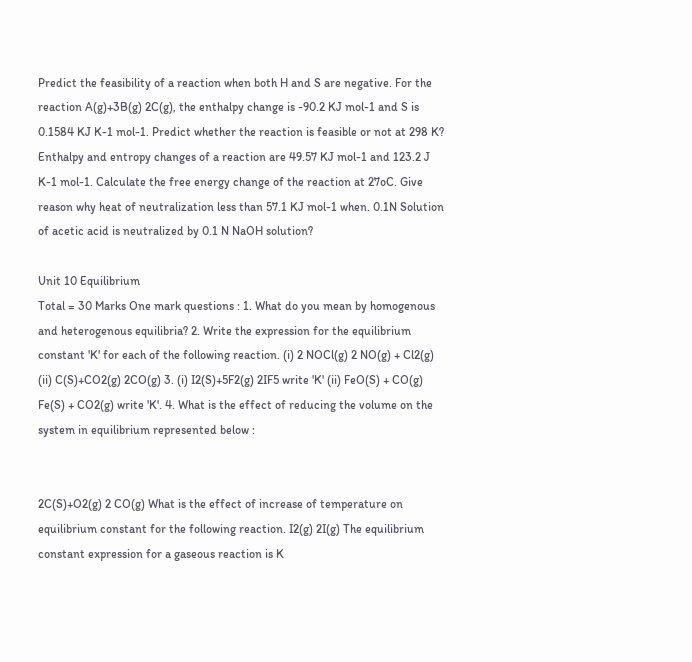Predict the feasibility of a reaction when both H and S are negative. For the reaction A(g)+3B(g) 2C(g), the enthalpy change is -90.2 KJ mol-1 and S is 0.1584 KJ K-1 mol-1. Predict whether the reaction is feasible or not at 298 K? Enthalpy and entropy changes of a reaction are 49.57 KJ mol-1 and 123.2 J K-1 mol-1. Calculate the free energy change of the reaction at 27oC. Give reason why heat of neutralization less than 57.1 KJ mol-1 when. 0.1N Solution of acetic acid is neutralized by 0.1 N NaOH solution?

Unit 10 Equilibrium
Total = 30 Marks One mark questions : 1. What do you mean by homogenous and heterogenous equilibria? 2. Write the expression for the equilibrium constant 'K' for each of the following reaction. (i) 2 NOCl(g) 2 NO(g) + Cl2(g) (ii) C(S)+CO2(g) 2CO(g) 3. (i) I2(S)+5F2(g) 2IF5 write 'K' (ii) FeO(S) + CO(g) Fe(S) + CO2(g) write 'K'. 4. What is the effect of reducing the volume on the system in equilibrium represented below :


2C(S)+O2(g) 2 CO(g) What is the effect of increase of temperature on equilibrium constant for the following reaction. I2(g) 2I(g) The equilibrium constant expression for a gaseous reaction is K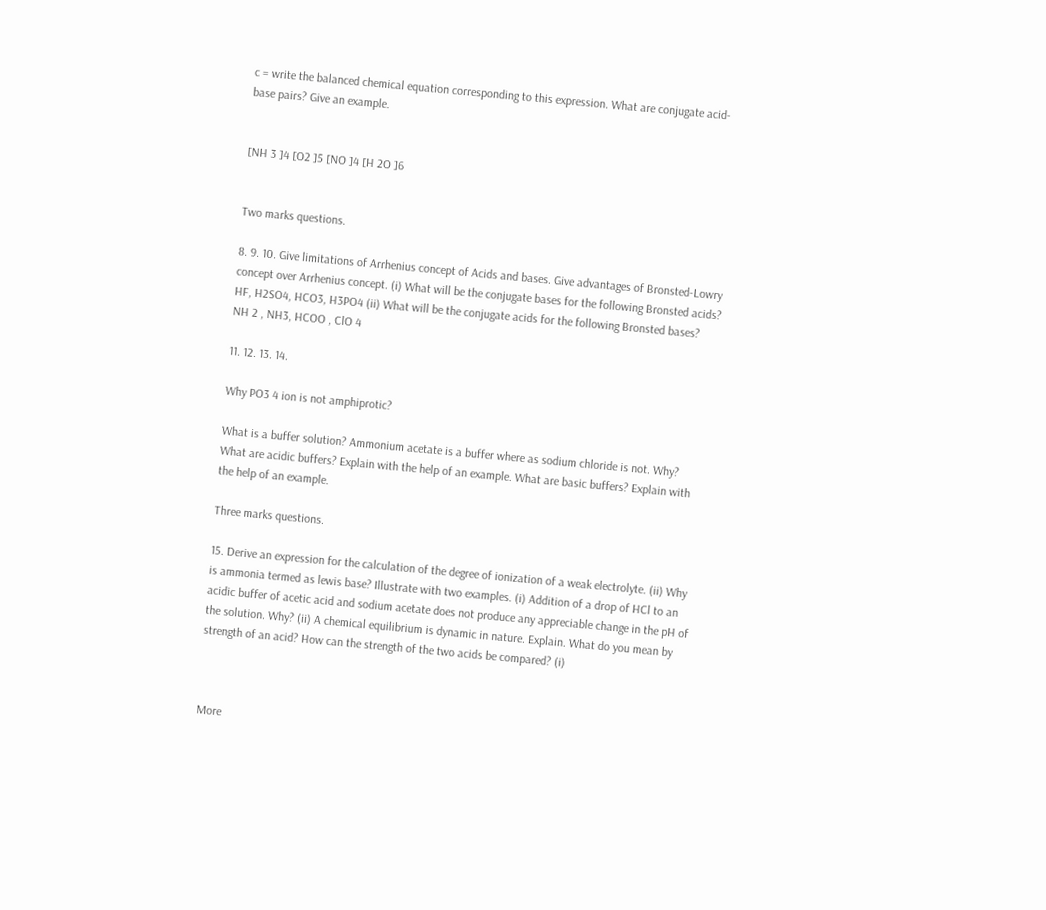c = write the balanced chemical equation corresponding to this expression. What are conjugate acid-base pairs? Give an example.


[NH 3 ]4 [O2 ]5 [NO ]4 [H 2O ]6


Two marks questions.

8. 9. 10. Give limitations of Arrhenius concept of Acids and bases. Give advantages of Bronsted-Lowry concept over Arrhenius concept. (i) What will be the conjugate bases for the following Bronsted acids? HF, H2SO4, HCO3, H3PO4 (ii) What will be the conjugate acids for the following Bronsted bases?
NH 2 , NH3, HCOO , ClO 4

11. 12. 13. 14.

Why PO3 4 ion is not amphiprotic?

What is a buffer solution? Ammonium acetate is a buffer where as sodium chloride is not. Why? What are acidic buffers? Explain with the help of an example. What are basic buffers? Explain with the help of an example.

Three marks questions.

15. Derive an expression for the calculation of the degree of ionization of a weak electrolyte. (ii) Why is ammonia termed as lewis base? Illustrate with two examples. (i) Addition of a drop of HCl to an acidic buffer of acetic acid and sodium acetate does not produce any appreciable change in the pH of the solution. Why? (ii) A chemical equilibrium is dynamic in nature. Explain. What do you mean by strength of an acid? How can the strength of the two acids be compared? (i)



More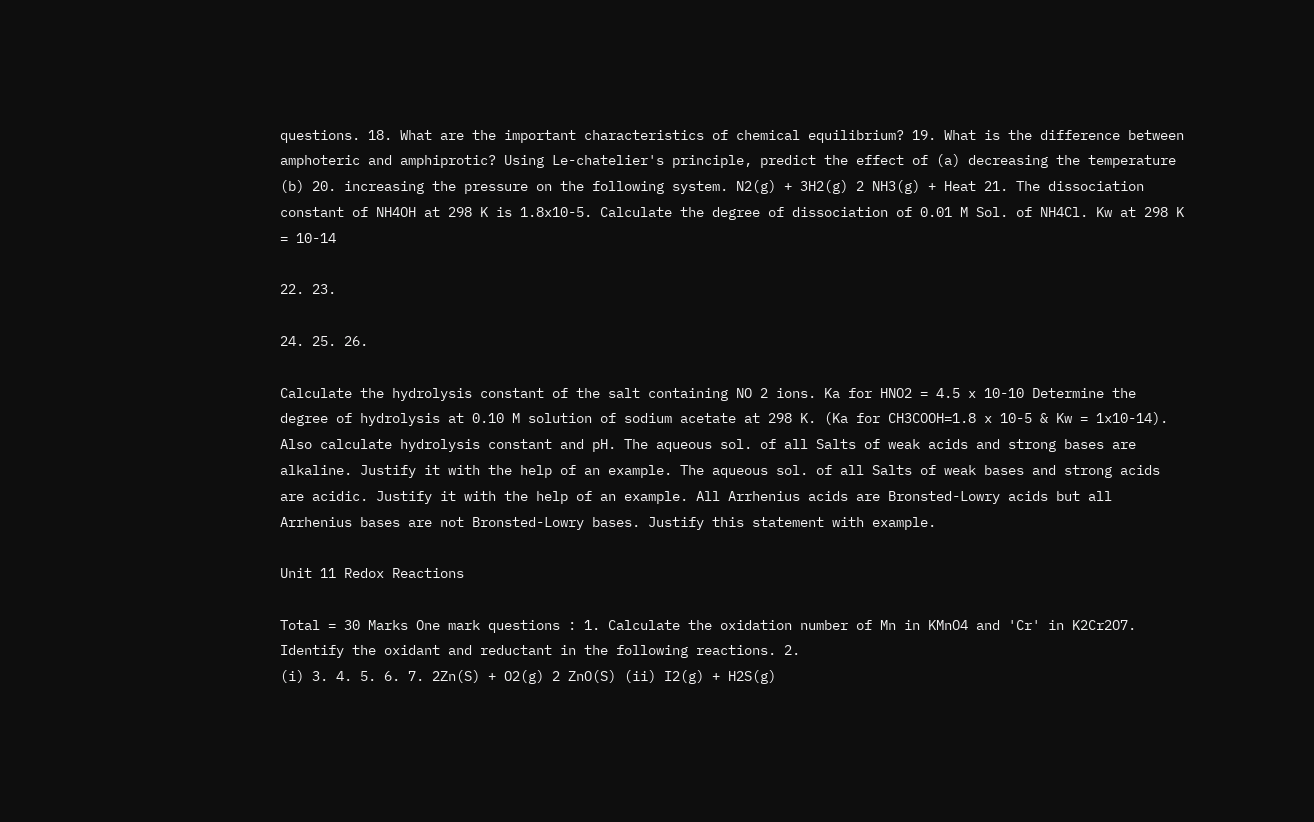questions. 18. What are the important characteristics of chemical equilibrium? 19. What is the difference between amphoteric and amphiprotic? Using Le-chatelier's principle, predict the effect of (a) decreasing the temperature (b) 20. increasing the pressure on the following system. N2(g) + 3H2(g) 2 NH3(g) + Heat 21. The dissociation constant of NH4OH at 298 K is 1.8x10-5. Calculate the degree of dissociation of 0.01 M Sol. of NH4Cl. Kw at 298 K = 10-14

22. 23.

24. 25. 26.

Calculate the hydrolysis constant of the salt containing NO 2 ions. Ka for HNO2 = 4.5 x 10-10 Determine the degree of hydrolysis at 0.10 M solution of sodium acetate at 298 K. (Ka for CH3COOH=1.8 x 10-5 & Kw = 1x10-14). Also calculate hydrolysis constant and pH. The aqueous sol. of all Salts of weak acids and strong bases are alkaline. Justify it with the help of an example. The aqueous sol. of all Salts of weak bases and strong acids are acidic. Justify it with the help of an example. All Arrhenius acids are Bronsted-Lowry acids but all Arrhenius bases are not Bronsted-Lowry bases. Justify this statement with example.

Unit 11 Redox Reactions

Total = 30 Marks One mark questions : 1. Calculate the oxidation number of Mn in KMnO4 and 'Cr' in K2Cr2O7. Identify the oxidant and reductant in the following reactions. 2.
(i) 3. 4. 5. 6. 7. 2Zn(S) + O2(g) 2 ZnO(S) (ii) I2(g) + H2S(g)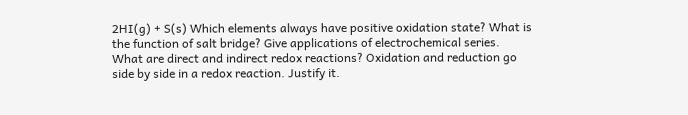2HI(g) + S(s) Which elements always have positive oxidation state? What is the function of salt bridge? Give applications of electrochemical series. What are direct and indirect redox reactions? Oxidation and reduction go side by side in a redox reaction. Justify it.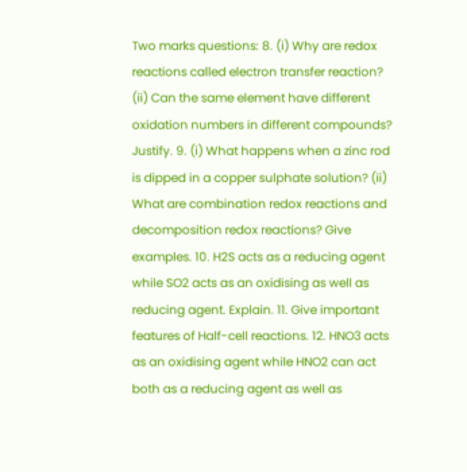Two marks questions: 8. (i) Why are redox reactions called electron transfer reaction? (ii) Can the same element have different oxidation numbers in different compounds? Justify. 9. (i) What happens when a zinc rod is dipped in a copper sulphate solution? (ii) What are combination redox reactions and decomposition redox reactions? Give examples. 10. H2S acts as a reducing agent while SO2 acts as an oxidising as well as reducing agent. Explain. 11. Give important features of Half-cell reactions. 12. HNO3 acts as an oxidising agent while HNO2 can act both as a reducing agent as well as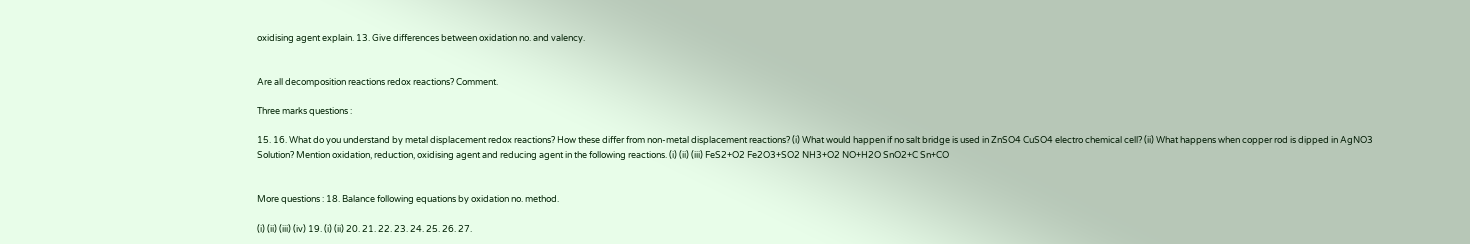oxidising agent explain. 13. Give differences between oxidation no. and valency.


Are all decomposition reactions redox reactions? Comment.

Three marks questions :

15. 16. What do you understand by metal displacement redox reactions? How these differ from non-metal displacement reactions? (i) What would happen if no salt bridge is used in ZnSO4 CuSO4 electro chemical cell? (ii) What happens when copper rod is dipped in AgNO3 Solution? Mention oxidation, reduction, oxidising agent and reducing agent in the following reactions. (i) (ii) (iii) FeS2+O2 Fe2O3+SO2 NH3+O2 NO+H2O SnO2+C Sn+CO


More questions : 18. Balance following equations by oxidation no. method.

(i) (ii) (iii) (iv) 19. (i) (ii) 20. 21. 22. 23. 24. 25. 26. 27.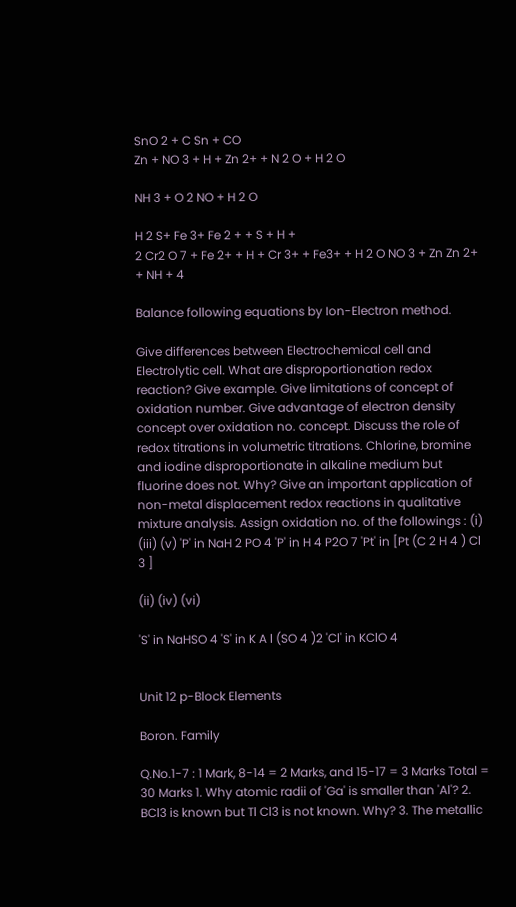SnO 2 + C Sn + CO
Zn + NO 3 + H + Zn 2+ + N 2 O + H 2 O

NH 3 + O 2 NO + H 2 O

H 2 S+ Fe 3+ Fe 2 + + S + H +
2 Cr2 O 7 + Fe 2+ + H + Cr 3+ + Fe3+ + H 2 O NO 3 + Zn Zn 2+ + NH + 4

Balance following equations by Ion-Electron method.

Give differences between Electrochemical cell and Electrolytic cell. What are disproportionation redox reaction? Give example. Give limitations of concept of oxidation number. Give advantage of electron density concept over oxidation no. concept. Discuss the role of redox titrations in volumetric titrations. Chlorine, bromine and iodine disproportionate in alkaline medium but fluorine does not. Why? Give an important application of non-metal displacement redox reactions in qualitative mixture analysis. Assign oxidation no. of the followings : (i) (iii) (v) 'P' in NaH 2 PO 4 'P' in H 4 P2O 7 'Pt' in [Pt (C 2 H 4 ) Cl 3 ]

(ii) (iv) (vi)

'S' in NaHSO 4 'S' in K A l (SO 4 )2 'Cl' in KClO 4


Unit 12 p-Block Elements

Boron. Family

Q.No.1-7 : 1 Mark, 8-14 = 2 Marks, and 15-17 = 3 Marks Total = 30 Marks 1. Why atomic radii of 'Ga' is smaller than 'Al'? 2. BCl3 is known but Tl Cl3 is not known. Why? 3. The metallic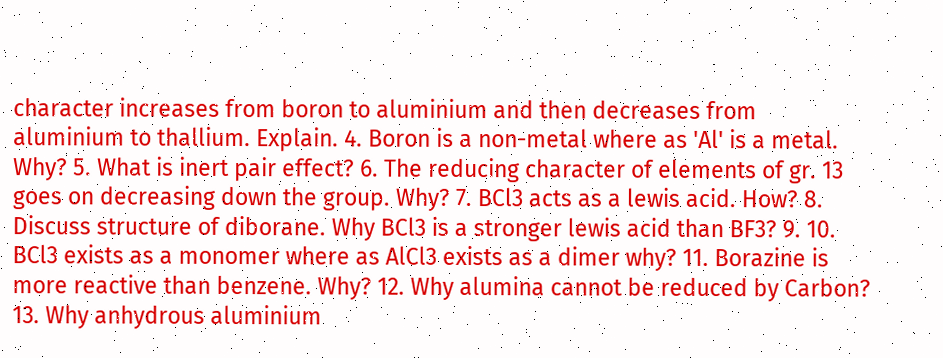character increases from boron to aluminium and then decreases from aluminium to thallium. Explain. 4. Boron is a non-metal where as 'Al' is a metal. Why? 5. What is inert pair effect? 6. The reducing character of elements of gr. 13 goes on decreasing down the group. Why? 7. BCl3 acts as a lewis acid. How? 8. Discuss structure of diborane. Why BCl3 is a stronger lewis acid than BF3? 9. 10. BCl3 exists as a monomer where as AlCl3 exists as a dimer why? 11. Borazine is more reactive than benzene. Why? 12. Why alumina cannot be reduced by Carbon? 13. Why anhydrous aluminium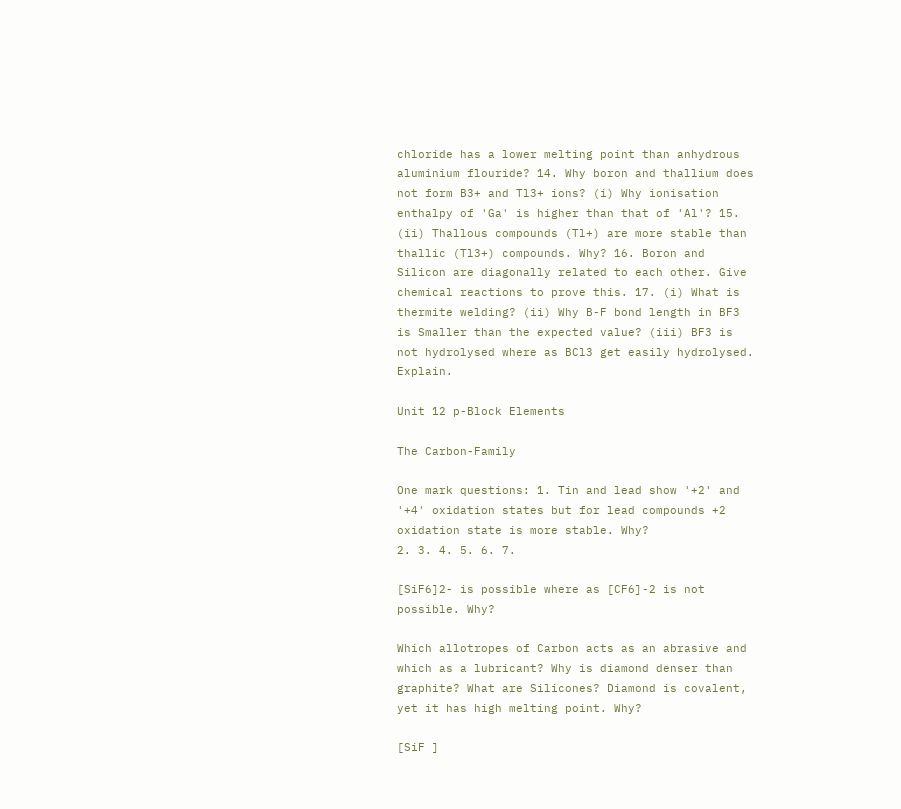chloride has a lower melting point than anhydrous aluminium flouride? 14. Why boron and thallium does not form B3+ and Tl3+ ions? (i) Why ionisation enthalpy of 'Ga' is higher than that of 'Al'? 15. (ii) Thallous compounds (Tl+) are more stable than thallic (Tl3+) compounds. Why? 16. Boron and Silicon are diagonally related to each other. Give chemical reactions to prove this. 17. (i) What is thermite welding? (ii) Why B-F bond length in BF3 is Smaller than the expected value? (iii) BF3 is not hydrolysed where as BCl3 get easily hydrolysed. Explain.

Unit 12 p-Block Elements

The Carbon-Family

One mark questions: 1. Tin and lead show '+2' and '+4' oxidation states but for lead compounds +2 oxidation state is more stable. Why?
2. 3. 4. 5. 6. 7.

[SiF6]2- is possible where as [CF6]-2 is not possible. Why?

Which allotropes of Carbon acts as an abrasive and which as a lubricant? Why is diamond denser than graphite? What are Silicones? Diamond is covalent, yet it has high melting point. Why?

[SiF ]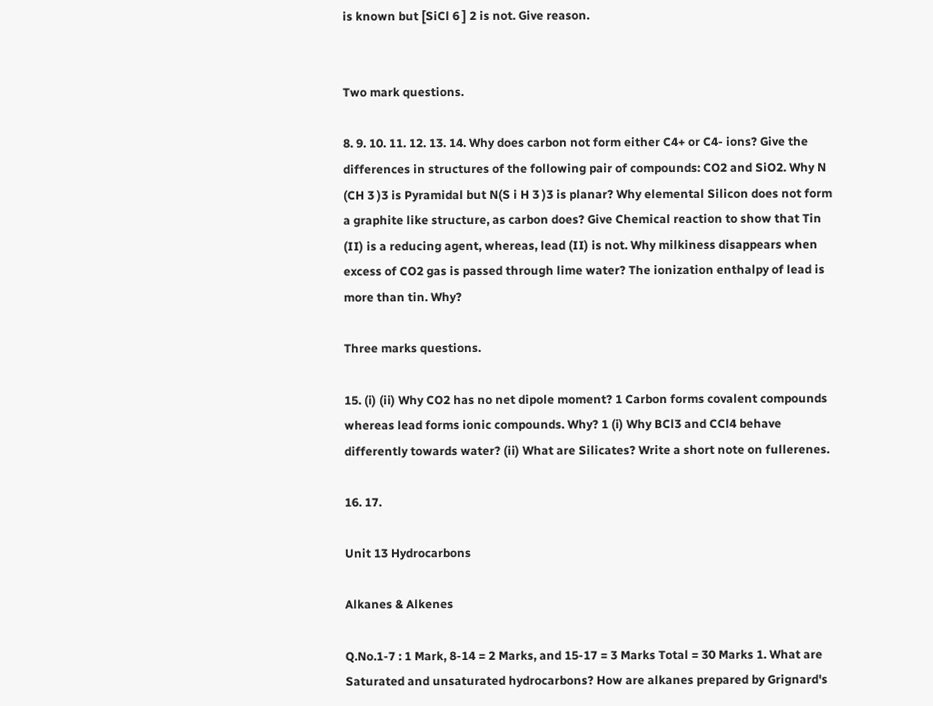is known but [SiCl 6 ] 2 is not. Give reason.


Two mark questions.

8. 9. 10. 11. 12. 13. 14. Why does carbon not form either C4+ or C4- ions? Give the differences in structures of the following pair of compounds: CO2 and SiO2. Why N (CH 3 )3 is Pyramidal but N(S i H 3 )3 is planar? Why elemental Silicon does not form a graphite like structure, as carbon does? Give Chemical reaction to show that Tin (II) is a reducing agent, whereas, lead (II) is not. Why milkiness disappears when excess of CO2 gas is passed through lime water? The ionization enthalpy of lead is more than tin. Why?

Three marks questions.

15. (i) (ii) Why CO2 has no net dipole moment? 1 Carbon forms covalent compounds whereas lead forms ionic compounds. Why? 1 (i) Why BCl3 and CCl4 behave differently towards water? (ii) What are Silicates? Write a short note on fullerenes.

16. 17.

Unit 13 Hydrocarbons

Alkanes & Alkenes

Q.No.1-7 : 1 Mark, 8-14 = 2 Marks, and 15-17 = 3 Marks Total = 30 Marks 1. What are Saturated and unsaturated hydrocarbons? How are alkanes prepared by Grignard's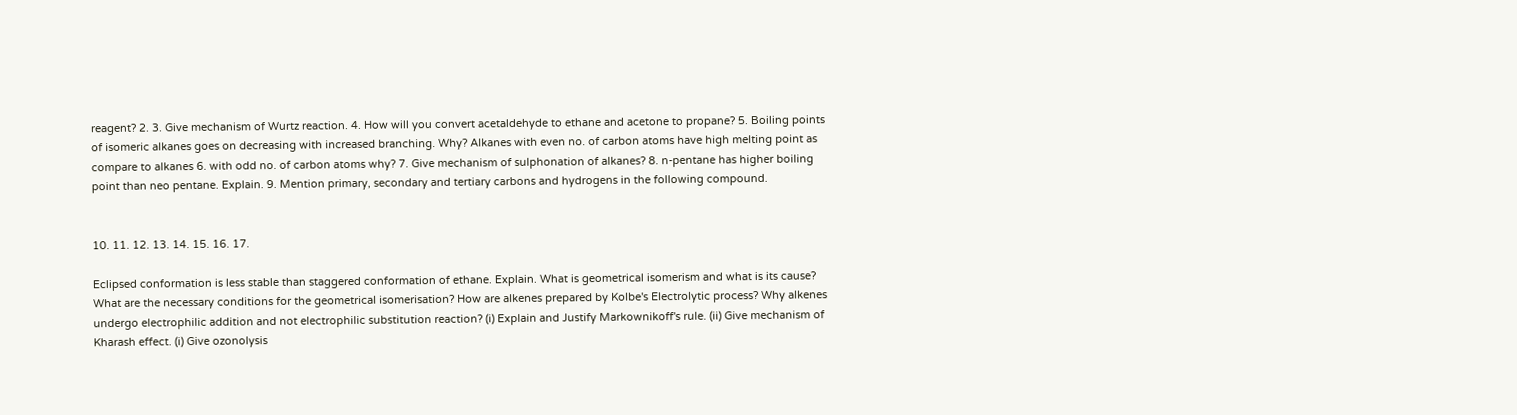reagent? 2. 3. Give mechanism of Wurtz reaction. 4. How will you convert acetaldehyde to ethane and acetone to propane? 5. Boiling points of isomeric alkanes goes on decreasing with increased branching. Why? Alkanes with even no. of carbon atoms have high melting point as compare to alkanes 6. with odd no. of carbon atoms why? 7. Give mechanism of sulphonation of alkanes? 8. n-pentane has higher boiling point than neo pentane. Explain. 9. Mention primary, secondary and tertiary carbons and hydrogens in the following compound.


10. 11. 12. 13. 14. 15. 16. 17.

Eclipsed conformation is less stable than staggered conformation of ethane. Explain. What is geometrical isomerism and what is its cause? What are the necessary conditions for the geometrical isomerisation? How are alkenes prepared by Kolbe's Electrolytic process? Why alkenes undergo electrophilic addition and not electrophilic substitution reaction? (i) Explain and Justify Markownikoff's rule. (ii) Give mechanism of Kharash effect. (i) Give ozonolysis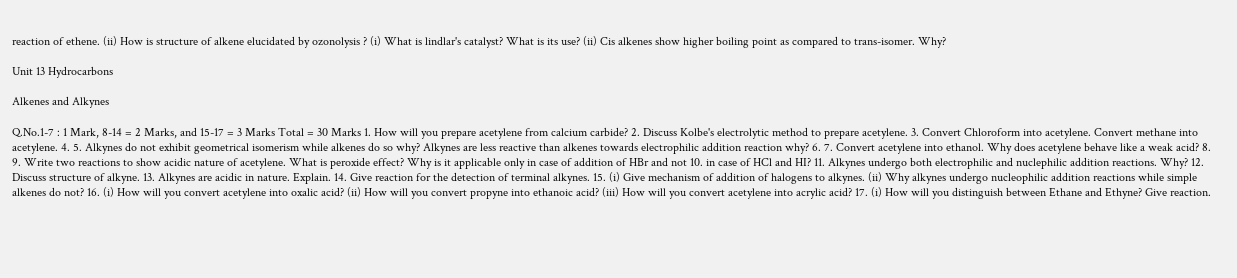reaction of ethene. (ii) How is structure of alkene elucidated by ozonolysis ? (i) What is lindlar's catalyst? What is its use? (ii) Cis alkenes show higher boiling point as compared to trans-isomer. Why?

Unit 13 Hydrocarbons

Alkenes and Alkynes

Q.No.1-7 : 1 Mark, 8-14 = 2 Marks, and 15-17 = 3 Marks Total = 30 Marks 1. How will you prepare acetylene from calcium carbide? 2. Discuss Kolbe's electrolytic method to prepare acetylene. 3. Convert Chloroform into acetylene. Convert methane into acetylene. 4. 5. Alkynes do not exhibit geometrical isomerism while alkenes do so why? Alkynes are less reactive than alkenes towards electrophilic addition reaction why? 6. 7. Convert acetylene into ethanol. Why does acetylene behave like a weak acid? 8. 9. Write two reactions to show acidic nature of acetylene. What is peroxide effect? Why is it applicable only in case of addition of HBr and not 10. in case of HCl and HI? 11. Alkynes undergo both electrophilic and nuclephilic addition reactions. Why? 12. Discuss structure of alkyne. 13. Alkynes are acidic in nature. Explain. 14. Give reaction for the detection of terminal alkynes. 15. (i) Give mechanism of addition of halogens to alkynes. (ii) Why alkynes undergo nucleophilic addition reactions while simple alkenes do not? 16. (i) How will you convert acetylene into oxalic acid? (ii) How will you convert propyne into ethanoic acid? (iii) How will you convert acetylene into acrylic acid? 17. (i) How will you distinguish between Ethane and Ethyne? Give reaction.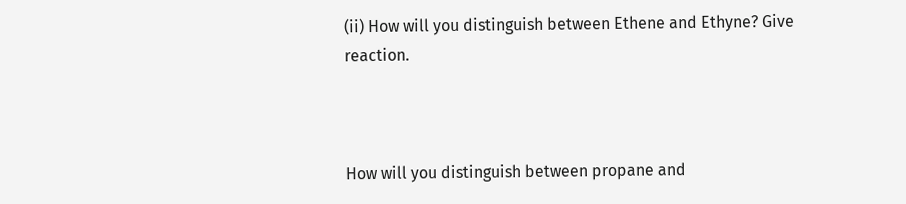(ii) How will you distinguish between Ethene and Ethyne? Give reaction.



How will you distinguish between propane and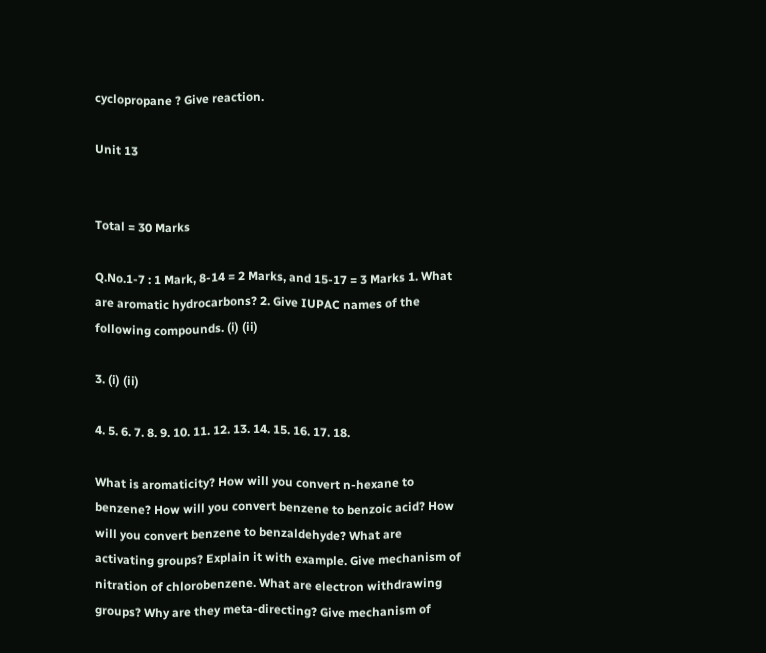cyclopropane ? Give reaction.

Unit 13


Total = 30 Marks

Q.No.1-7 : 1 Mark, 8-14 = 2 Marks, and 15-17 = 3 Marks 1. What are aromatic hydrocarbons? 2. Give IUPAC names of the following compounds. (i) (ii)

3. (i) (ii)

4. 5. 6. 7. 8. 9. 10. 11. 12. 13. 14. 15. 16. 17. 18.

What is aromaticity? How will you convert n-hexane to benzene? How will you convert benzene to benzoic acid? How will you convert benzene to benzaldehyde? What are activating groups? Explain it with example. Give mechanism of nitration of chlorobenzene. What are electron withdrawing groups? Why are they meta-directing? Give mechanism of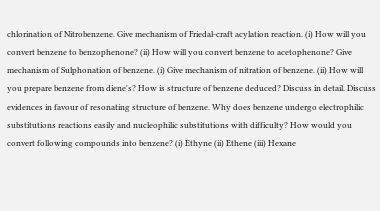chlorination of Nitrobenzene. Give mechanism of Friedal-craft acylation reaction. (i) How will you convert benzene to benzophenone? (ii) How will you convert benzene to acetophenone? Give mechanism of Sulphonation of benzene. (i) Give mechanism of nitration of benzene. (ii) How will you prepare benzene from diene's? How is structure of benzene deduced? Discuss in detail. Discuss evidences in favour of resonating structure of benzene. Why does benzene undergo electrophilic substitutions reactions easily and nucleophilic substitutions with difficulty? How would you convert following compounds into benzene? (i) Ethyne (ii) Ethene (iii) Hexane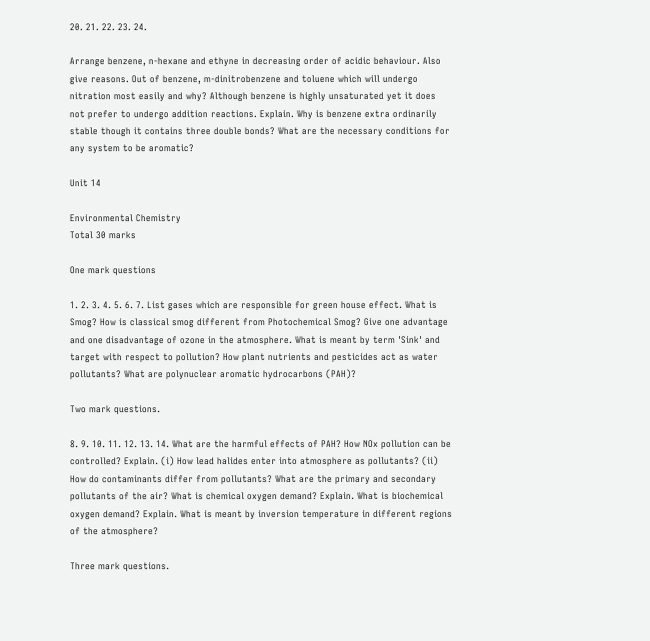20. 21. 22. 23. 24.

Arrange benzene, n-hexane and ethyne in decreasing order of acidic behaviour. Also give reasons. Out of benzene, m-dinitrobenzene and toluene which will undergo nitration most easily and why? Although benzene is highly unsaturated yet it does not prefer to undergo addition reactions. Explain. Why is benzene extra ordinarily stable though it contains three double bonds? What are the necessary conditions for any system to be aromatic?

Unit 14

Environmental Chemistry
Total 30 marks

One mark questions

1. 2. 3. 4. 5. 6. 7. List gases which are responsible for green house effect. What is Smog? How is classical smog different from Photochemical Smog? Give one advantage and one disadvantage of ozone in the atmosphere. What is meant by term 'Sink' and target with respect to pollution? How plant nutrients and pesticides act as water pollutants? What are polynuclear aromatic hydrocarbons (PAH)?

Two mark questions.

8. 9. 10. 11. 12. 13. 14. What are the harmful effects of PAH? How NOx pollution can be controlled? Explain. (i) How lead halides enter into atmosphere as pollutants? (ii) How do contaminants differ from pollutants? What are the primary and secondary pollutants of the air? What is chemical oxygen demand? Explain. What is biochemical oxygen demand? Explain. What is meant by inversion temperature in different regions of the atmosphere?

Three mark questions.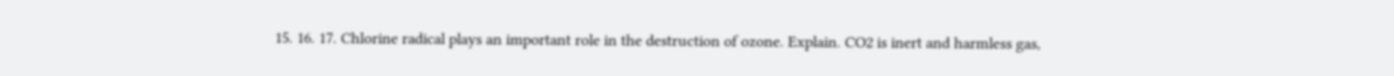15. 16. 17. Chlorine radical plays an important role in the destruction of ozone. Explain. CO2 is inert and harmless gas,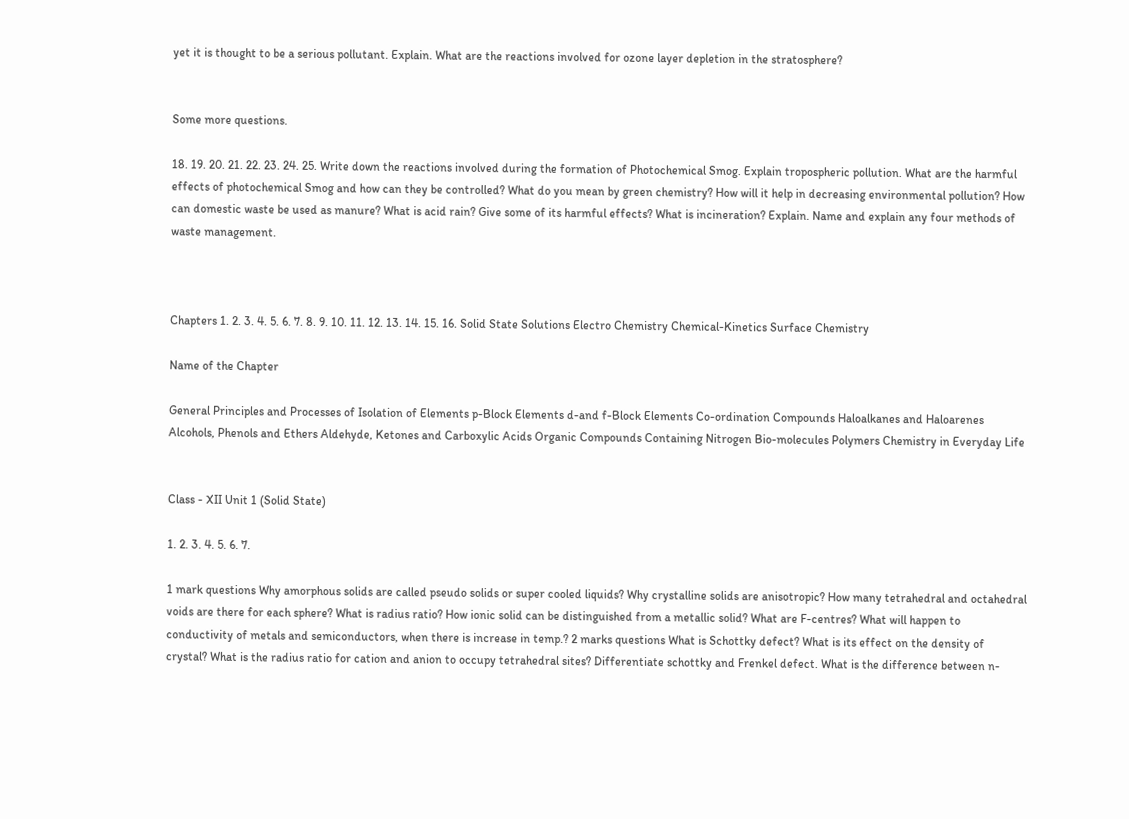yet it is thought to be a serious pollutant. Explain. What are the reactions involved for ozone layer depletion in the stratosphere?


Some more questions.

18. 19. 20. 21. 22. 23. 24. 25. Write down the reactions involved during the formation of Photochemical Smog. Explain tropospheric pollution. What are the harmful effects of photochemical Smog and how can they be controlled? What do you mean by green chemistry? How will it help in decreasing environmental pollution? How can domestic waste be used as manure? What is acid rain? Give some of its harmful effects? What is incineration? Explain. Name and explain any four methods of waste management.



Chapters 1. 2. 3. 4. 5. 6. 7. 8. 9. 10. 11. 12. 13. 14. 15. 16. Solid State Solutions Electro Chemistry Chemical-Kinetics Surface Chemistry

Name of the Chapter

General Principles and Processes of Isolation of Elements p-Block Elements d-and f-Block Elements Co-ordination Compounds Haloalkanes and Haloarenes Alcohols, Phenols and Ethers Aldehyde, Ketones and Carboxylic Acids Organic Compounds Containing Nitrogen Bio-molecules Polymers Chemistry in Everyday Life


Class - XII Unit 1 (Solid State)

1. 2. 3. 4. 5. 6. 7.

1 mark questions Why amorphous solids are called pseudo solids or super cooled liquids? Why crystalline solids are anisotropic? How many tetrahedral and octahedral voids are there for each sphere? What is radius ratio? How ionic solid can be distinguished from a metallic solid? What are F-centres? What will happen to conductivity of metals and semiconductors, when there is increase in temp.? 2 marks questions What is Schottky defect? What is its effect on the density of crystal? What is the radius ratio for cation and anion to occupy tetrahedral sites? Differentiate schottky and Frenkel defect. What is the difference between n-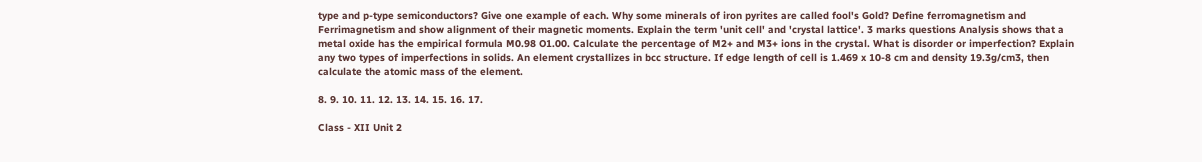type and p-type semiconductors? Give one example of each. Why some minerals of iron pyrites are called fool's Gold? Define ferromagnetism and Ferrimagnetism and show alignment of their magnetic moments. Explain the term 'unit cell' and 'crystal lattice'. 3 marks questions Analysis shows that a metal oxide has the empirical formula M0.98 O1.00. Calculate the percentage of M2+ and M3+ ions in the crystal. What is disorder or imperfection? Explain any two types of imperfections in solids. An element crystallizes in bcc structure. If edge length of cell is 1.469 x 10-8 cm and density 19.3g/cm3, then calculate the atomic mass of the element.

8. 9. 10. 11. 12. 13. 14. 15. 16. 17.

Class - XII Unit 2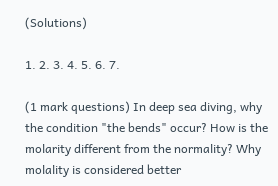(Solutions)

1. 2. 3. 4. 5. 6. 7.

(1 mark questions) In deep sea diving, why the condition "the bends" occur? How is the molarity different from the normality? Why molality is considered better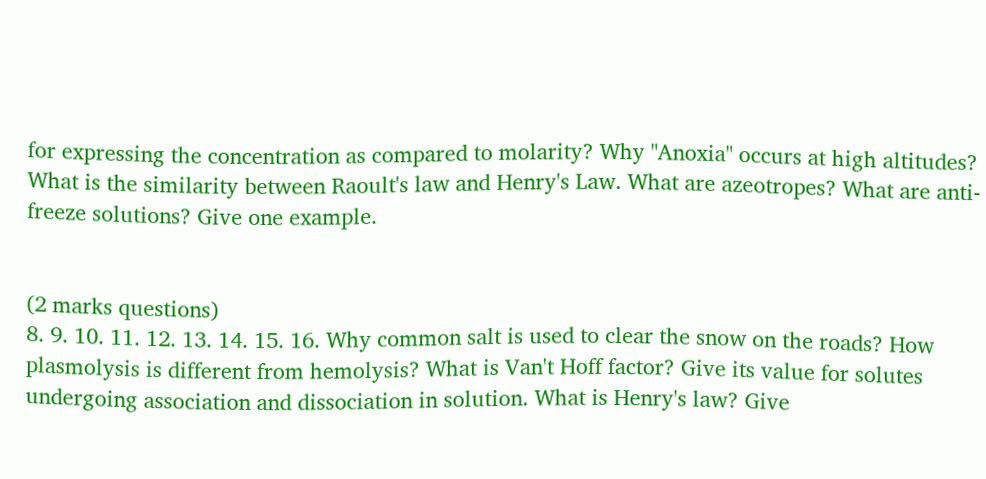for expressing the concentration as compared to molarity? Why "Anoxia" occurs at high altitudes? What is the similarity between Raoult's law and Henry's Law. What are azeotropes? What are anti-freeze solutions? Give one example.


(2 marks questions)
8. 9. 10. 11. 12. 13. 14. 15. 16. Why common salt is used to clear the snow on the roads? How plasmolysis is different from hemolysis? What is Van't Hoff factor? Give its value for solutes undergoing association and dissociation in solution. What is Henry's law? Give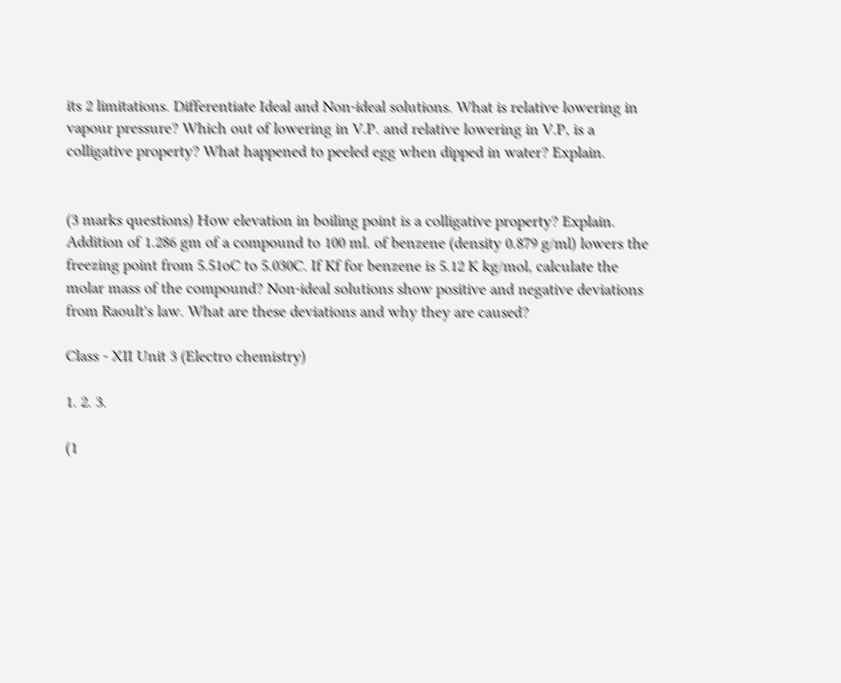its 2 limitations. Differentiate Ideal and Non-ideal solutions. What is relative lowering in vapour pressure? Which out of lowering in V.P. and relative lowering in V.P, is a colligative property? What happened to peeled egg when dipped in water? Explain.


(3 marks questions) How elevation in boiling point is a colligative property? Explain. Addition of 1.286 gm of a compound to 100 ml. of benzene (density 0.879 g/ml) lowers the freezing point from 5.51oC to 5.030C. If Kf for benzene is 5.12 K kg/mol, calculate the molar mass of the compound? Non-ideal solutions show positive and negative deviations from Raoult's law. What are these deviations and why they are caused?

Class - XII Unit 3 (Electro chemistry)

1. 2. 3.

(1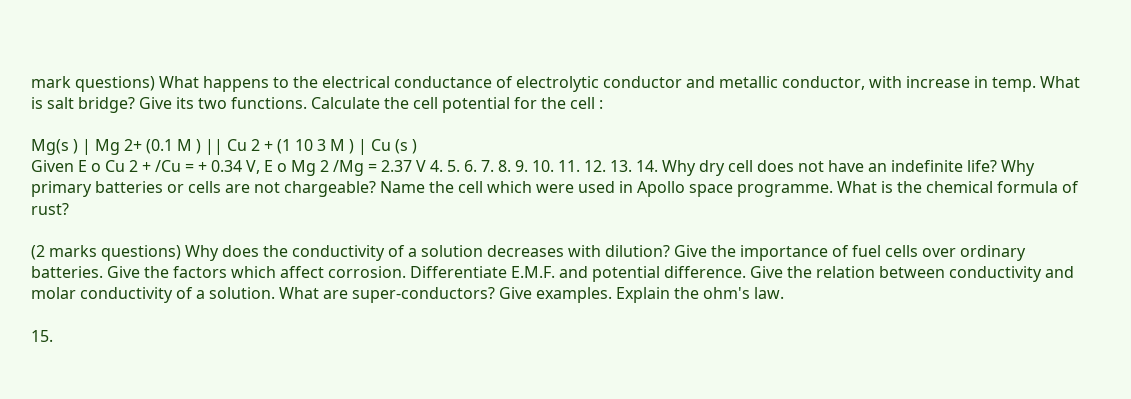mark questions) What happens to the electrical conductance of electrolytic conductor and metallic conductor, with increase in temp. What is salt bridge? Give its two functions. Calculate the cell potential for the cell :

Mg(s ) | Mg 2+ (0.1 M ) || Cu 2 + (1 10 3 M ) | Cu (s )
Given E o Cu 2 + /Cu = + 0.34 V, E o Mg 2 /Mg = 2.37 V 4. 5. 6. 7. 8. 9. 10. 11. 12. 13. 14. Why dry cell does not have an indefinite life? Why primary batteries or cells are not chargeable? Name the cell which were used in Apollo space programme. What is the chemical formula of rust?

(2 marks questions) Why does the conductivity of a solution decreases with dilution? Give the importance of fuel cells over ordinary batteries. Give the factors which affect corrosion. Differentiate E.M.F. and potential difference. Give the relation between conductivity and molar conductivity of a solution. What are super-conductors? Give examples. Explain the ohm's law.

15.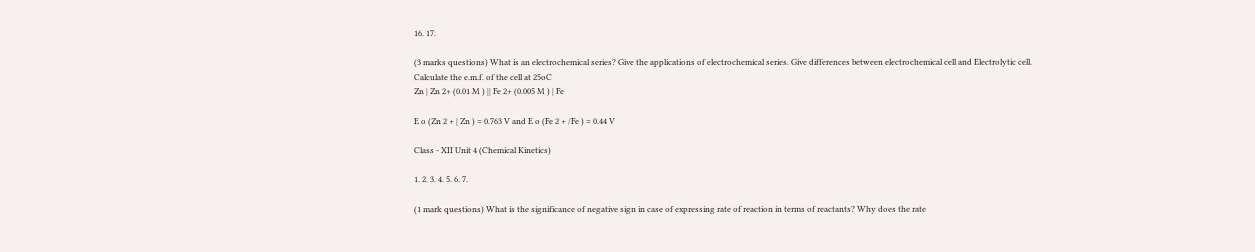16. 17.

(3 marks questions) What is an electrochemical series? Give the applications of electrochemical series. Give differences between electrochemical cell and Electrolytic cell. Calculate the e.m.f. of the cell at 25oC
Zn | Zn 2+ (0.01 M ) || Fe 2+ (0.005 M ) | Fe

E o (Zn 2 + | Zn ) = 0.763 V and E o (Fe 2 + /Fe ) = 0.44 V

Class - XII Unit 4 (Chemical Kinetics)

1. 2. 3. 4. 5. 6. 7.

(1 mark questions) What is the significance of negative sign in case of expressing rate of reaction in terms of reactants? Why does the rate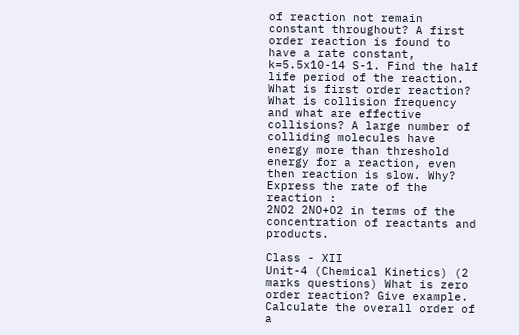of reaction not remain constant throughout? A first order reaction is found to have a rate constant, k=5.5x10-14 S-1. Find the half life period of the reaction. What is first order reaction? What is collision frequency and what are effective collisions? A large number of colliding molecules have energy more than threshold energy for a reaction, even then reaction is slow. Why? Express the rate of the reaction :
2NO2 2NO+O2 in terms of the concentration of reactants and products.

Class - XII
Unit-4 (Chemical Kinetics) (2 marks questions) What is zero order reaction? Give example. Calculate the overall order of a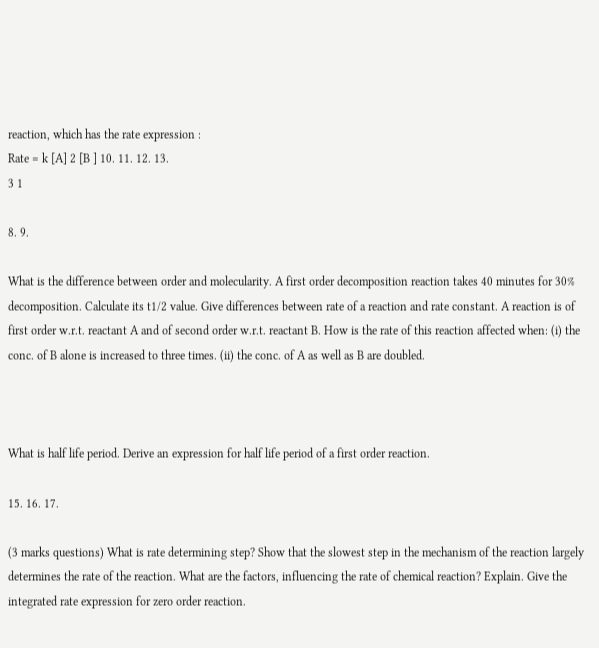reaction, which has the rate expression :
Rate = k [A] 2 [B ] 10. 11. 12. 13.
3 1

8. 9.

What is the difference between order and molecularity. A first order decomposition reaction takes 40 minutes for 30% decomposition. Calculate its t1/2 value. Give differences between rate of a reaction and rate constant. A reaction is of first order w.r.t. reactant A and of second order w.r.t. reactant B. How is the rate of this reaction affected when: (i) the conc. of B alone is increased to three times. (ii) the conc. of A as well as B are doubled.



What is half life period. Derive an expression for half life period of a first order reaction.

15. 16. 17.

(3 marks questions) What is rate determining step? Show that the slowest step in the mechanism of the reaction largely determines the rate of the reaction. What are the factors, influencing the rate of chemical reaction? Explain. Give the integrated rate expression for zero order reaction.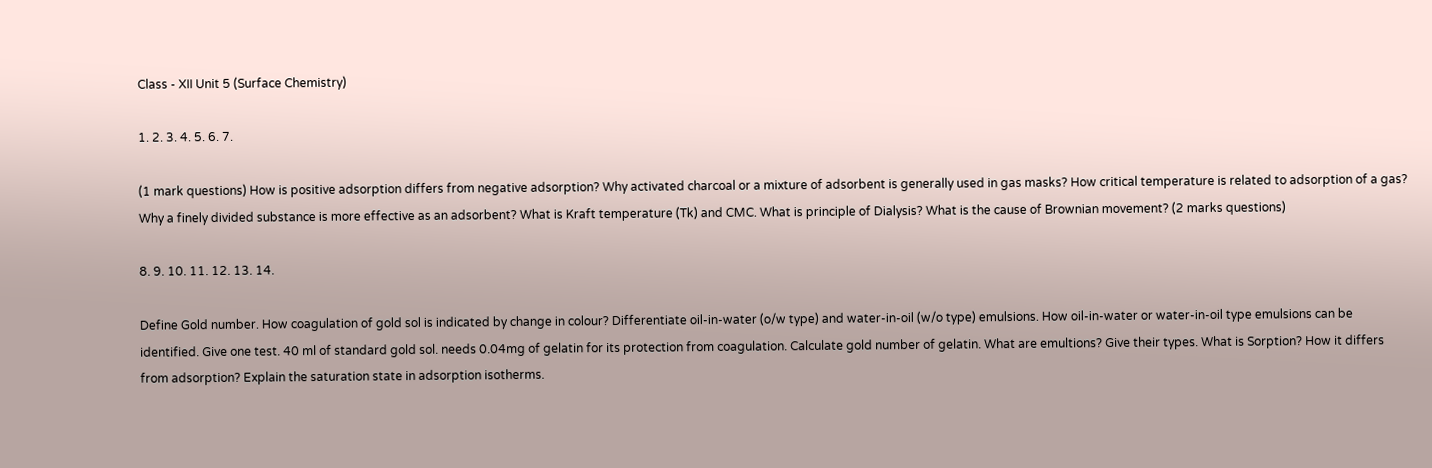Class - XII Unit 5 (Surface Chemistry)

1. 2. 3. 4. 5. 6. 7.

(1 mark questions) How is positive adsorption differs from negative adsorption? Why activated charcoal or a mixture of adsorbent is generally used in gas masks? How critical temperature is related to adsorption of a gas? Why a finely divided substance is more effective as an adsorbent? What is Kraft temperature (Tk) and CMC. What is principle of Dialysis? What is the cause of Brownian movement? (2 marks questions)

8. 9. 10. 11. 12. 13. 14.

Define Gold number. How coagulation of gold sol is indicated by change in colour? Differentiate oil-in-water (o/w type) and water-in-oil (w/o type) emulsions. How oil-in-water or water-in-oil type emulsions can be identified. Give one test. 40 ml of standard gold sol. needs 0.04mg of gelatin for its protection from coagulation. Calculate gold number of gelatin. What are emultions? Give their types. What is Sorption? How it differs from adsorption? Explain the saturation state in adsorption isotherms.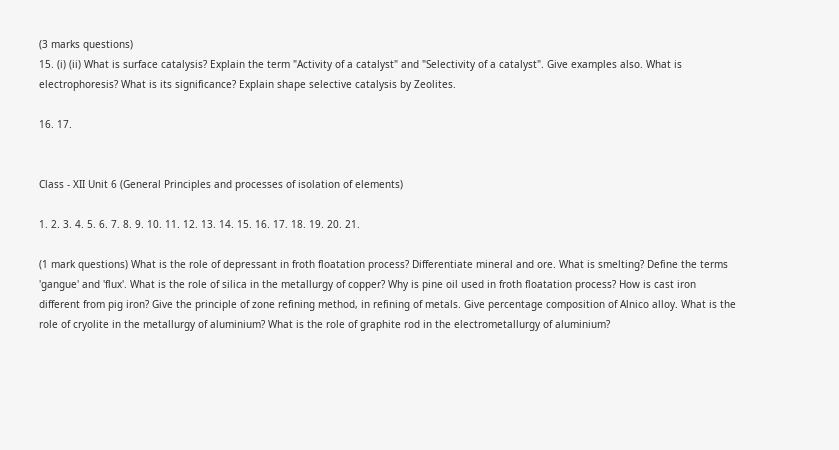(3 marks questions)
15. (i) (ii) What is surface catalysis? Explain the term "Activity of a catalyst" and "Selectivity of a catalyst". Give examples also. What is electrophoresis? What is its significance? Explain shape selective catalysis by Zeolites.

16. 17.


Class - XII Unit 6 (General Principles and processes of isolation of elements)

1. 2. 3. 4. 5. 6. 7. 8. 9. 10. 11. 12. 13. 14. 15. 16. 17. 18. 19. 20. 21.

(1 mark questions) What is the role of depressant in froth floatation process? Differentiate mineral and ore. What is smelting? Define the terms 'gangue' and 'flux'. What is the role of silica in the metallurgy of copper? Why is pine oil used in froth floatation process? How is cast iron different from pig iron? Give the principle of zone refining method, in refining of metals. Give percentage composition of Alnico alloy. What is the role of cryolite in the metallurgy of aluminium? What is the role of graphite rod in the electrometallurgy of aluminium?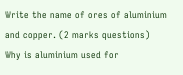Write the name of ores of aluminium and copper. (2 marks questions) Why is aluminium used for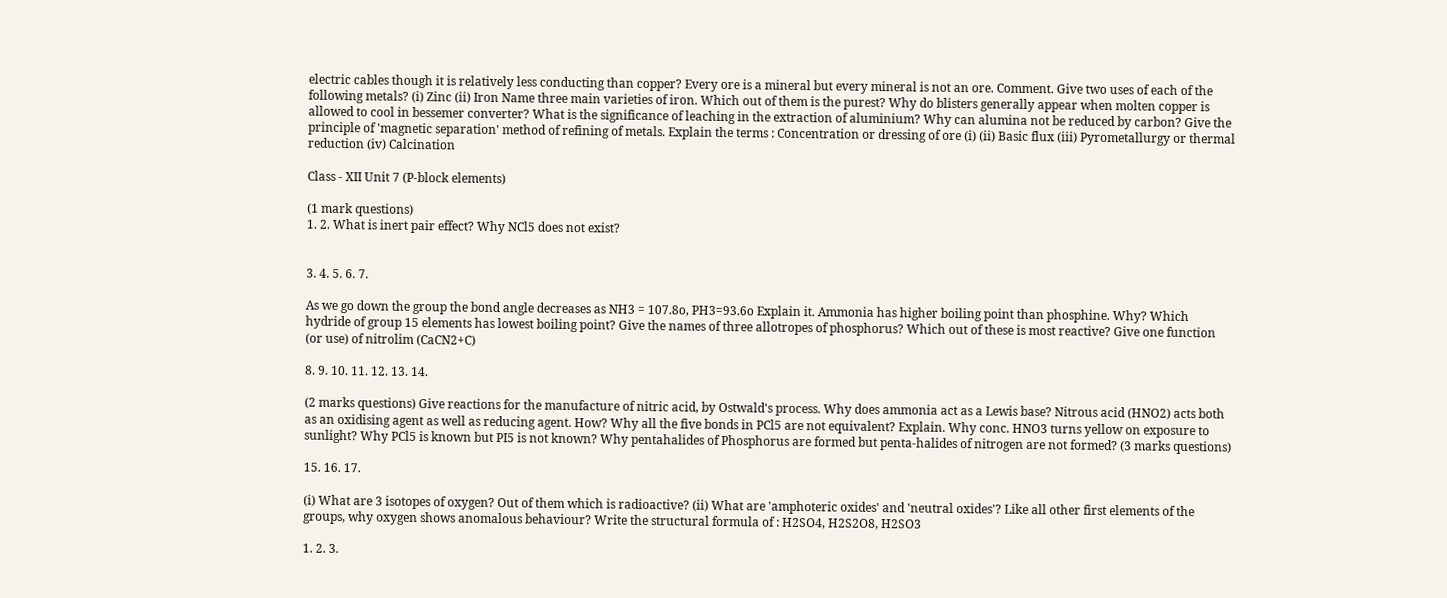electric cables though it is relatively less conducting than copper? Every ore is a mineral but every mineral is not an ore. Comment. Give two uses of each of the following metals? (i) Zinc (ii) Iron Name three main varieties of iron. Which out of them is the purest? Why do blisters generally appear when molten copper is allowed to cool in bessemer converter? What is the significance of leaching in the extraction of aluminium? Why can alumina not be reduced by carbon? Give the principle of 'magnetic separation' method of refining of metals. Explain the terms : Concentration or dressing of ore (i) (ii) Basic flux (iii) Pyrometallurgy or thermal reduction (iv) Calcination

Class - XII Unit 7 (P-block elements)

(1 mark questions)
1. 2. What is inert pair effect? Why NCl5 does not exist?


3. 4. 5. 6. 7.

As we go down the group the bond angle decreases as NH3 = 107.8o, PH3=93.6o Explain it. Ammonia has higher boiling point than phosphine. Why? Which hydride of group 15 elements has lowest boiling point? Give the names of three allotropes of phosphorus? Which out of these is most reactive? Give one function (or use) of nitrolim (CaCN2+C)

8. 9. 10. 11. 12. 13. 14.

(2 marks questions) Give reactions for the manufacture of nitric acid, by Ostwald's process. Why does ammonia act as a Lewis base? Nitrous acid (HNO2) acts both as an oxidising agent as well as reducing agent. How? Why all the five bonds in PCl5 are not equivalent? Explain. Why conc. HNO3 turns yellow on exposure to sunlight? Why PCl5 is known but PI5 is not known? Why pentahalides of Phosphorus are formed but penta-halides of nitrogen are not formed? (3 marks questions)

15. 16. 17.

(i) What are 3 isotopes of oxygen? Out of them which is radioactive? (ii) What are 'amphoteric oxides' and 'neutral oxides'? Like all other first elements of the groups, why oxygen shows anomalous behaviour? Write the structural formula of : H2SO4, H2S2O8, H2SO3

1. 2. 3.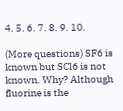4. 5. 6. 7. 8. 9. 10.

(More questions) SF6 is known but SCl6 is not known. Why? Although fluorine is the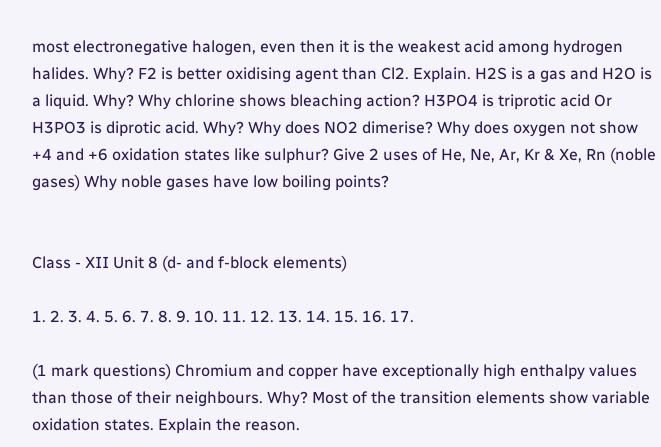most electronegative halogen, even then it is the weakest acid among hydrogen halides. Why? F2 is better oxidising agent than Cl2. Explain. H2S is a gas and H2O is a liquid. Why? Why chlorine shows bleaching action? H3PO4 is triprotic acid Or H3PO3 is diprotic acid. Why? Why does NO2 dimerise? Why does oxygen not show +4 and +6 oxidation states like sulphur? Give 2 uses of He, Ne, Ar, Kr & Xe, Rn (noble gases) Why noble gases have low boiling points?


Class - XII Unit 8 (d- and f-block elements)

1. 2. 3. 4. 5. 6. 7. 8. 9. 10. 11. 12. 13. 14. 15. 16. 17.

(1 mark questions) Chromium and copper have exceptionally high enthalpy values than those of their neighbours. Why? Most of the transition elements show variable oxidation states. Explain the reason.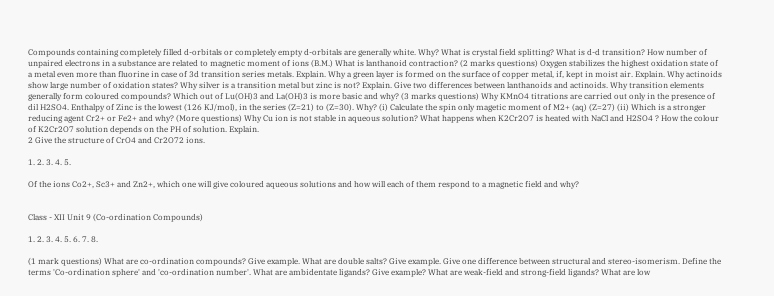Compounds containing completely filled d-orbitals or completely empty d-orbitals are generally white. Why? What is crystal field splitting? What is d-d transition? How number of unpaired electrons in a substance are related to magnetic moment of ions (B.M.) What is lanthanoid contraction? (2 marks questions) Oxygen stabilizes the highest oxidation state of a metal even more than fluorine in case of 3d transition series metals. Explain. Why a green layer is formed on the surface of copper metal, if, kept in moist air. Explain. Why actinoids show large number of oxidation states? Why silver is a transition metal but zinc is not? Explain. Give two differences between lanthanoids and actinoids. Why transition elements generally form coloured compounds? Which out of Lu(OH)3 and La(OH)3 is more basic and why? (3 marks questions) Why KMnO4 titrations are carried out only in the presence of dil H2SO4. Enthalpy of Zinc is the lowest (126 KJ/mol), in the series (Z=21) to (Z=30). Why? (i) Calculate the spin only magetic moment of M2+ (aq) (Z=27) (ii) Which is a stronger reducing agent Cr2+ or Fe2+ and why? (More questions) Why Cu ion is not stable in aqueous solution? What happens when K2Cr2O7 is heated with NaCl and H2SO4 ? How the colour of K2Cr2O7 solution depends on the PH of solution. Explain.
2 Give the structure of CrO4 and Cr2O72 ions.

1. 2. 3. 4. 5.

Of the ions Co2+, Sc3+ and Zn2+, which one will give coloured aqueous solutions and how will each of them respond to a magnetic field and why?


Class - XII Unit 9 (Co-ordination Compounds)

1. 2. 3. 4. 5. 6. 7. 8.

(1 mark questions) What are co-ordination compounds? Give example. What are double salts? Give example. Give one difference between structural and stereo-isomerism. Define the terms 'Co-ordination sphere' and 'co-ordination number'. What are ambidentate ligands? Give example? What are weak-field and strong-field ligands? What are low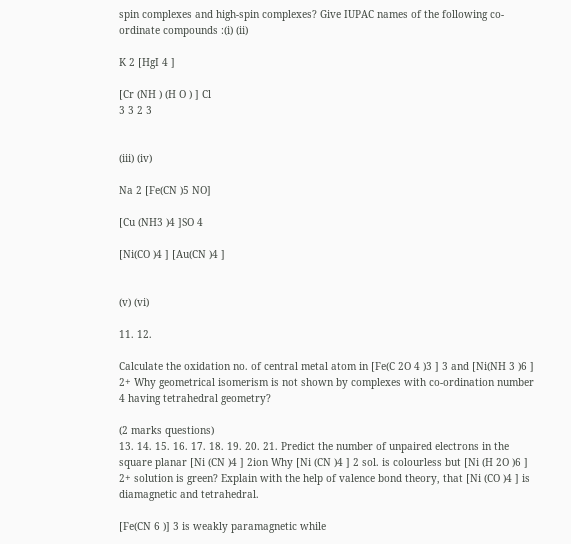spin complexes and high-spin complexes? Give IUPAC names of the following co-ordinate compounds :(i) (ii)

K 2 [HgI 4 ]

[Cr (NH ) (H O ) ] Cl
3 3 2 3


(iii) (iv)

Na 2 [Fe(CN )5 NO]

[Cu (NH3 )4 ]SO 4

[Ni(CO )4 ] [Au(CN )4 ]


(v) (vi)

11. 12.

Calculate the oxidation no. of central metal atom in [Fe(C 2O 4 )3 ] 3 and [Ni(NH 3 )6 ] 2+ Why geometrical isomerism is not shown by complexes with co-ordination number 4 having tetrahedral geometry?

(2 marks questions)
13. 14. 15. 16. 17. 18. 19. 20. 21. Predict the number of unpaired electrons in the square planar [Ni (CN )4 ] 2ion Why [Ni (CN )4 ] 2 sol. is colourless but [Ni (H 2O )6 ] 2+ solution is green? Explain with the help of valence bond theory, that [Ni (CO )4 ] is diamagnetic and tetrahedral.

[Fe(CN 6 )] 3 is weakly paramagnetic while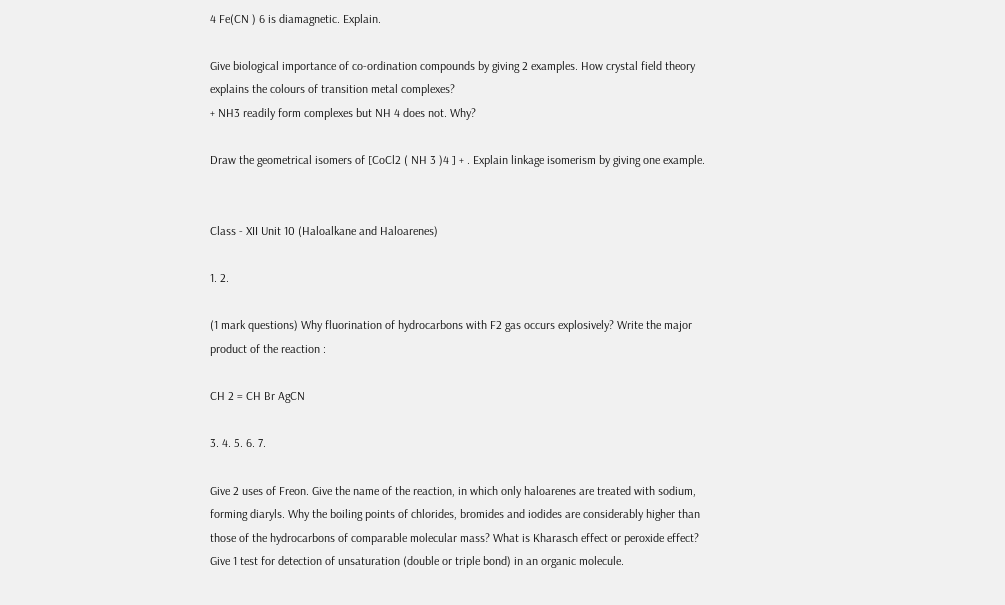4 Fe(CN ) 6 is diamagnetic. Explain.

Give biological importance of co-ordination compounds by giving 2 examples. How crystal field theory explains the colours of transition metal complexes?
+ NH3 readily form complexes but NH 4 does not. Why?

Draw the geometrical isomers of [CoCl2 ( NH 3 )4 ] + . Explain linkage isomerism by giving one example.


Class - XII Unit 10 (Haloalkane and Haloarenes)

1. 2.

(1 mark questions) Why fluorination of hydrocarbons with F2 gas occurs explosively? Write the major product of the reaction :

CH 2 = CH Br AgCN

3. 4. 5. 6. 7.

Give 2 uses of Freon. Give the name of the reaction, in which only haloarenes are treated with sodium, forming diaryls. Why the boiling points of chlorides, bromides and iodides are considerably higher than those of the hydrocarbons of comparable molecular mass? What is Kharasch effect or peroxide effect? Give 1 test for detection of unsaturation (double or triple bond) in an organic molecule.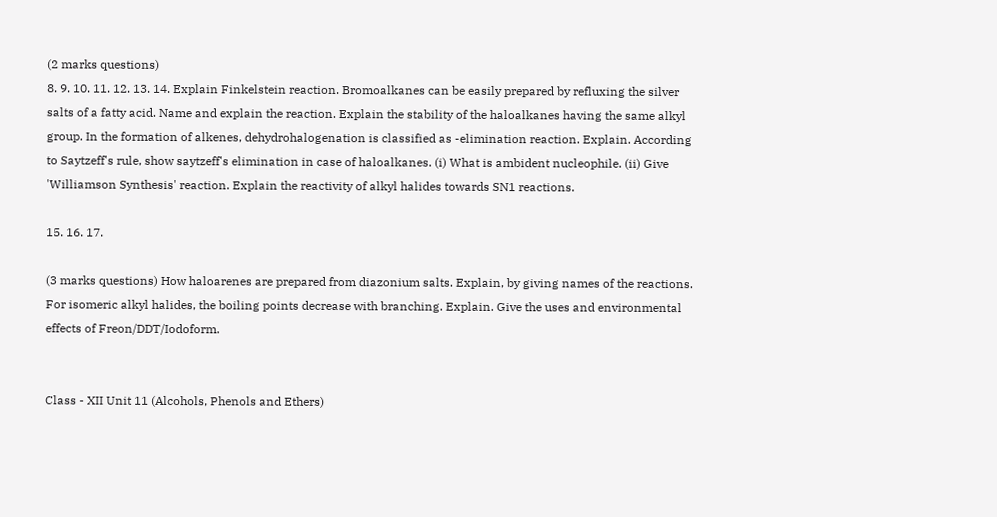(2 marks questions)
8. 9. 10. 11. 12. 13. 14. Explain Finkelstein reaction. Bromoalkanes can be easily prepared by refluxing the silver salts of a fatty acid. Name and explain the reaction. Explain the stability of the haloalkanes having the same alkyl group. In the formation of alkenes, dehydrohalogenation is classified as -elimination reaction. Explain. According to Saytzeff's rule, show saytzeff's elimination in case of haloalkanes. (i) What is ambident nucleophile. (ii) Give 'Williamson Synthesis' reaction. Explain the reactivity of alkyl halides towards SN1 reactions.

15. 16. 17.

(3 marks questions) How haloarenes are prepared from diazonium salts. Explain, by giving names of the reactions. For isomeric alkyl halides, the boiling points decrease with branching. Explain. Give the uses and environmental effects of Freon/DDT/Iodoform.


Class - XII Unit 11 (Alcohols, Phenols and Ethers)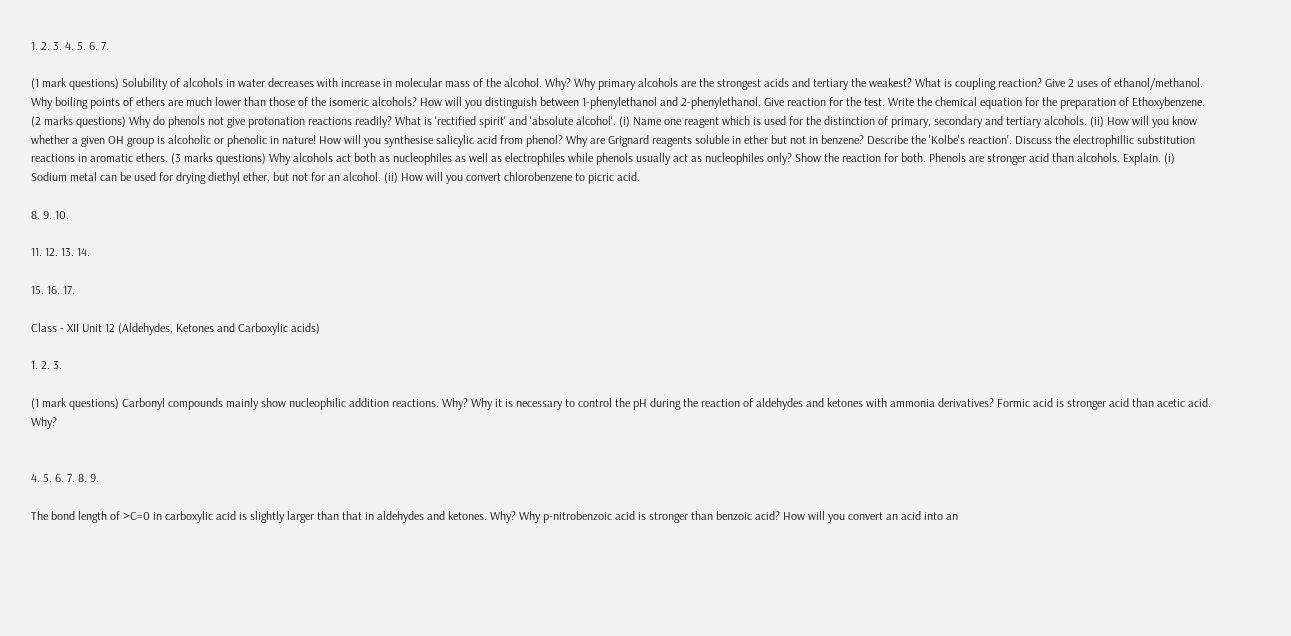1. 2. 3. 4. 5. 6. 7.

(1 mark questions) Solubility of alcohols in water decreases with increase in molecular mass of the alcohol. Why? Why primary alcohols are the strongest acids and tertiary the weakest? What is coupling reaction? Give 2 uses of ethanol/methanol. Why boiling points of ethers are much lower than those of the isomeric alcohols? How will you distinguish between 1-phenylethanol and 2-phenylethanol. Give reaction for the test. Write the chemical equation for the preparation of Ethoxybenzene. (2 marks questions) Why do phenols not give protonation reactions readily? What is 'rectified spirit' and 'absolute alcohol'. (i) Name one reagent which is used for the distinction of primary, secondary and tertiary alcohols. (ii) How will you know whether a given OH group is alcoholic or phenolic in nature! How will you synthesise salicylic acid from phenol? Why are Grignard reagents soluble in ether but not in benzene? Describe the 'Kolbe's reaction'. Discuss the electrophillic substitution reactions in aromatic ethers. (3 marks questions) Why alcohols act both as nucleophiles as well as electrophiles while phenols usually act as nucleophiles only? Show the reaction for both. Phenols are stronger acid than alcohols. Explain. (i) Sodium metal can be used for drying diethyl ether, but not for an alcohol. (ii) How will you convert chlorobenzene to picric acid.

8. 9. 10.

11. 12. 13. 14.

15. 16. 17.

Class - XII Unit 12 (Aldehydes, Ketones and Carboxylic acids)

1. 2. 3.

(1 mark questions) Carbonyl compounds mainly show nucleophilic addition reactions. Why? Why it is necessary to control the pH during the reaction of aldehydes and ketones with ammonia derivatives? Formic acid is stronger acid than acetic acid. Why?


4. 5. 6. 7. 8. 9.

The bond length of >C=0 in carboxylic acid is slightly larger than that in aldehydes and ketones. Why? Why p-nitrobenzoic acid is stronger than benzoic acid? How will you convert an acid into an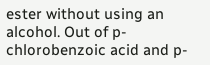ester without using an alcohol. Out of p-chlorobenzoic acid and p-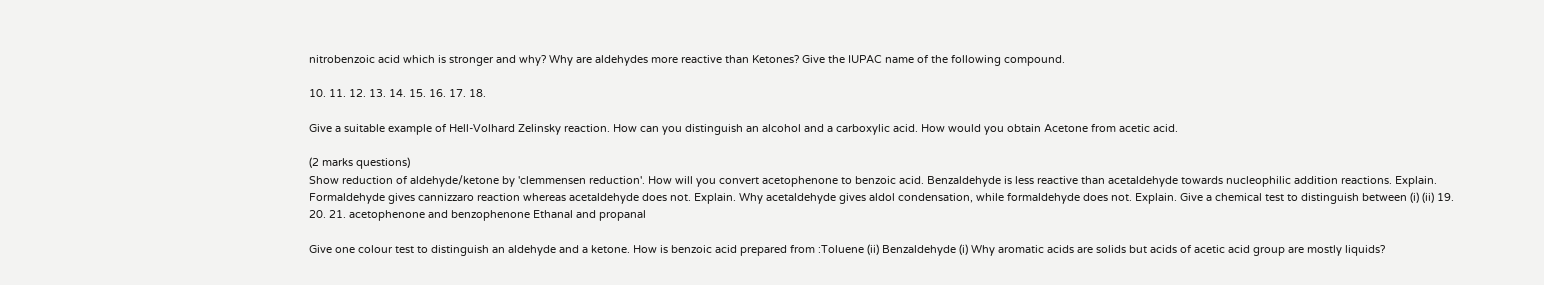nitrobenzoic acid which is stronger and why? Why are aldehydes more reactive than Ketones? Give the IUPAC name of the following compound.

10. 11. 12. 13. 14. 15. 16. 17. 18.

Give a suitable example of Hell-Volhard Zelinsky reaction. How can you distinguish an alcohol and a carboxylic acid. How would you obtain Acetone from acetic acid.

(2 marks questions)
Show reduction of aldehyde/ketone by 'clemmensen reduction'. How will you convert acetophenone to benzoic acid. Benzaldehyde is less reactive than acetaldehyde towards nucleophilic addition reactions. Explain. Formaldehyde gives cannizzaro reaction whereas acetaldehyde does not. Explain. Why acetaldehyde gives aldol condensation, while formaldehyde does not. Explain. Give a chemical test to distinguish between (i) (ii) 19. 20. 21. acetophenone and benzophenone Ethanal and propanal

Give one colour test to distinguish an aldehyde and a ketone. How is benzoic acid prepared from :Toluene (ii) Benzaldehyde (i) Why aromatic acids are solids but acids of acetic acid group are mostly liquids?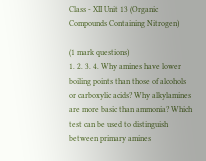Class - XII Unit 13 (Organic Compounds Containing Nitrogen)

(1 mark questions)
1. 2. 3. 4. Why amines have lower boiling points than those of alcohols or carboxylic acids? Why alkylamines are more basic than ammonia? Which test can be used to distinguish between primary amines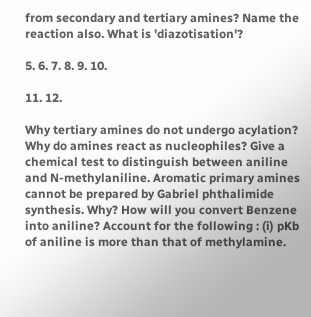from secondary and tertiary amines? Name the reaction also. What is 'diazotisation'?

5. 6. 7. 8. 9. 10.

11. 12.

Why tertiary amines do not undergo acylation? Why do amines react as nucleophiles? Give a chemical test to distinguish between aniline and N-methylaniline. Aromatic primary amines cannot be prepared by Gabriel phthalimide synthesis. Why? How will you convert Benzene into aniline? Account for the following : (i) pKb of aniline is more than that of methylamine.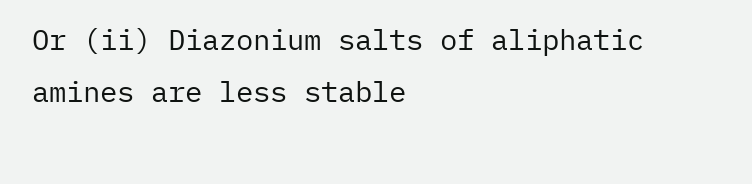Or (ii) Diazonium salts of aliphatic amines are less stable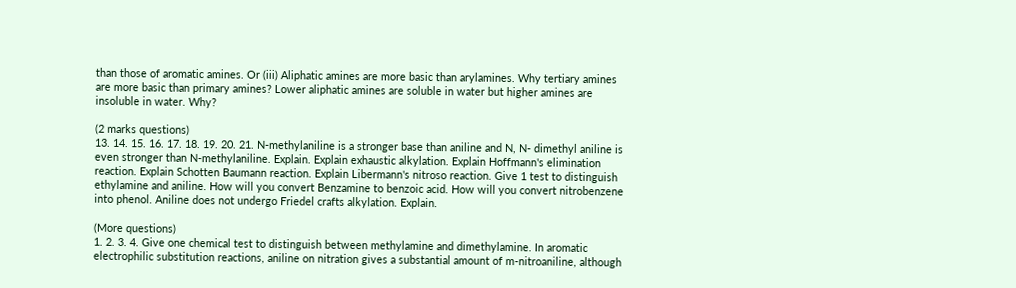than those of aromatic amines. Or (iii) Aliphatic amines are more basic than arylamines. Why tertiary amines are more basic than primary amines? Lower aliphatic amines are soluble in water but higher amines are insoluble in water. Why?

(2 marks questions)
13. 14. 15. 16. 17. 18. 19. 20. 21. N-methylaniline is a stronger base than aniline and N, N- dimethyl aniline is even stronger than N-methylaniline. Explain. Explain exhaustic alkylation. Explain Hoffmann's elimination reaction. Explain Schotten Baumann reaction. Explain Libermann's nitroso reaction. Give 1 test to distinguish ethylamine and aniline. How will you convert Benzamine to benzoic acid. How will you convert nitrobenzene into phenol. Aniline does not undergo Friedel crafts alkylation. Explain.

(More questions)
1. 2. 3. 4. Give one chemical test to distinguish between methylamine and dimethylamine. In aromatic electrophilic substitution reactions, aniline on nitration gives a substantial amount of m-nitroaniline, although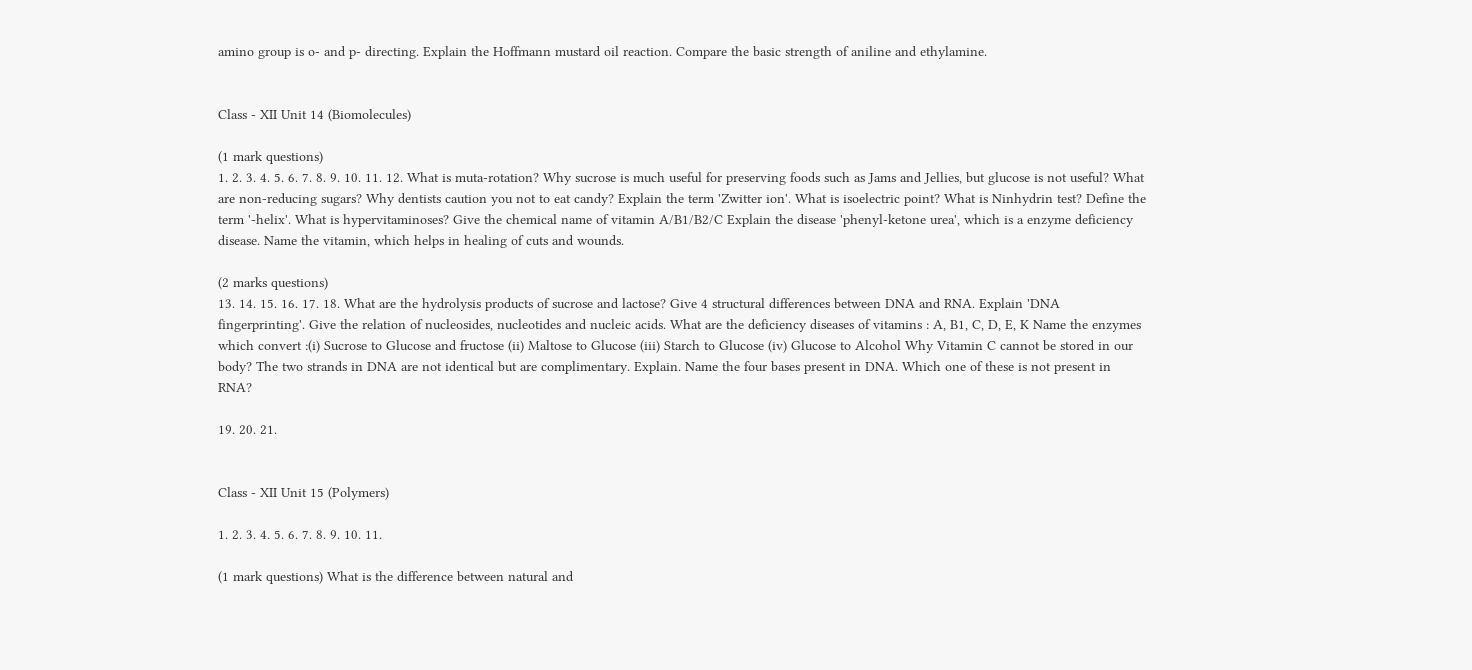amino group is o- and p- directing. Explain the Hoffmann mustard oil reaction. Compare the basic strength of aniline and ethylamine.


Class - XII Unit 14 (Biomolecules)

(1 mark questions)
1. 2. 3. 4. 5. 6. 7. 8. 9. 10. 11. 12. What is muta-rotation? Why sucrose is much useful for preserving foods such as Jams and Jellies, but glucose is not useful? What are non-reducing sugars? Why dentists caution you not to eat candy? Explain the term 'Zwitter ion'. What is isoelectric point? What is Ninhydrin test? Define the term '-helix'. What is hypervitaminoses? Give the chemical name of vitamin A/B1/B2/C Explain the disease 'phenyl-ketone urea', which is a enzyme deficiency disease. Name the vitamin, which helps in healing of cuts and wounds.

(2 marks questions)
13. 14. 15. 16. 17. 18. What are the hydrolysis products of sucrose and lactose? Give 4 structural differences between DNA and RNA. Explain 'DNA fingerprinting'. Give the relation of nucleosides, nucleotides and nucleic acids. What are the deficiency diseases of vitamins : A, B1, C, D, E, K Name the enzymes which convert :(i) Sucrose to Glucose and fructose (ii) Maltose to Glucose (iii) Starch to Glucose (iv) Glucose to Alcohol Why Vitamin C cannot be stored in our body? The two strands in DNA are not identical but are complimentary. Explain. Name the four bases present in DNA. Which one of these is not present in RNA?

19. 20. 21.


Class - XII Unit 15 (Polymers)

1. 2. 3. 4. 5. 6. 7. 8. 9. 10. 11.

(1 mark questions) What is the difference between natural and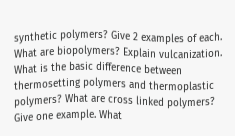synthetic polymers? Give 2 examples of each. What are biopolymers? Explain vulcanization. What is the basic difference between thermosetting polymers and thermoplastic polymers? What are cross linked polymers? Give one example. What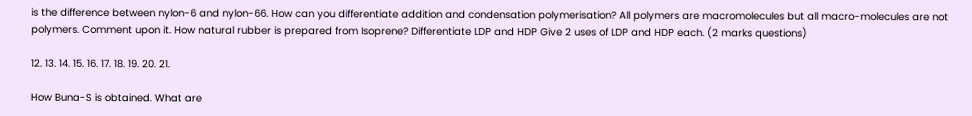is the difference between nylon-6 and nylon-66. How can you differentiate addition and condensation polymerisation? All polymers are macromolecules but all macro-molecules are not polymers. Comment upon it. How natural rubber is prepared from Isoprene? Differentiate LDP and HDP Give 2 uses of LDP and HDP each. (2 marks questions)

12. 13. 14. 15. 16. 17. 18. 19. 20. 21.

How Buna-S is obtained. What are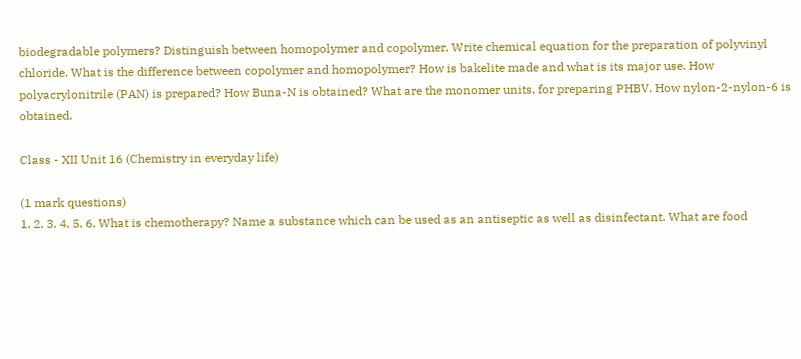biodegradable polymers? Distinguish between homopolymer and copolymer. Write chemical equation for the preparation of polyvinyl chloride. What is the difference between copolymer and homopolymer? How is bakelite made and what is its major use. How polyacrylonitrile (PAN) is prepared? How Buna-N is obtained? What are the monomer units, for preparing PHBV. How nylon-2-nylon-6 is obtained.

Class - XII Unit 16 (Chemistry in everyday life)

(1 mark questions)
1. 2. 3. 4. 5. 6. What is chemotherapy? Name a substance which can be used as an antiseptic as well as disinfectant. What are food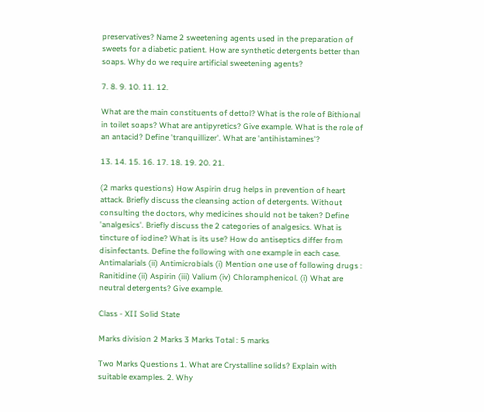preservatives? Name 2 sweetening agents used in the preparation of sweets for a diabetic patient. How are synthetic detergents better than soaps. Why do we require artificial sweetening agents?

7. 8. 9. 10. 11. 12.

What are the main constituents of dettol? What is the role of Bithional in toilet soaps? What are antipyretics? Give example. What is the role of an antacid? Define 'tranquillizer'. What are 'antihistamines'?

13. 14. 15. 16. 17. 18. 19. 20. 21.

(2 marks questions) How Aspirin drug helps in prevention of heart attack. Briefly discuss the cleansing action of detergents. Without consulting the doctors, why medicines should not be taken? Define 'analgesics'. Briefly discuss the 2 categories of analgesics. What is tincture of iodine? What is its use? How do antiseptics differ from disinfectants. Define the following with one example in each case. Antimalarials (ii) Antimicrobials (i) Mention one use of following drugs : Ranitidine (ii) Aspirin (iii) Valium (iv) Chloramphenicol. (i) What are neutral detergents? Give example.

Class - XII Solid State

Marks division 2 Marks 3 Marks Total : 5 marks

Two Marks Questions 1. What are Crystalline solids? Explain with suitable examples. 2. Why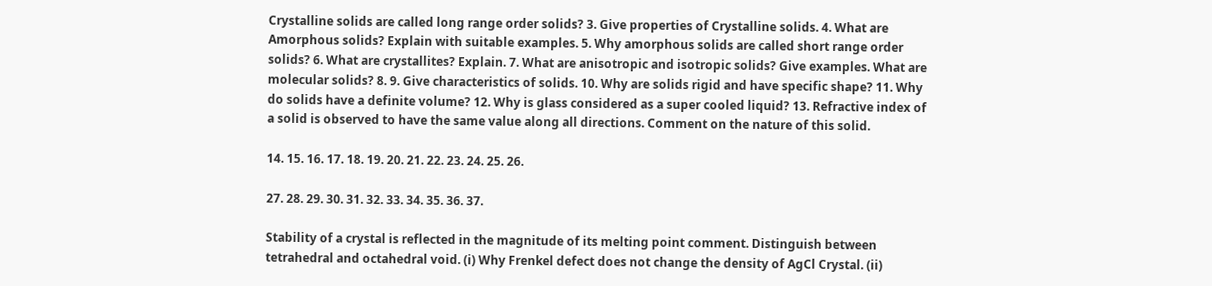Crystalline solids are called long range order solids? 3. Give properties of Crystalline solids. 4. What are Amorphous solids? Explain with suitable examples. 5. Why amorphous solids are called short range order solids? 6. What are crystallites? Explain. 7. What are anisotropic and isotropic solids? Give examples. What are molecular solids? 8. 9. Give characteristics of solids. 10. Why are solids rigid and have specific shape? 11. Why do solids have a definite volume? 12. Why is glass considered as a super cooled liquid? 13. Refractive index of a solid is observed to have the same value along all directions. Comment on the nature of this solid.

14. 15. 16. 17. 18. 19. 20. 21. 22. 23. 24. 25. 26.

27. 28. 29. 30. 31. 32. 33. 34. 35. 36. 37.

Stability of a crystal is reflected in the magnitude of its melting point comment. Distinguish between tetrahedral and octahedral void. (i) Why Frenkel defect does not change the density of AgCl Crystal. (ii)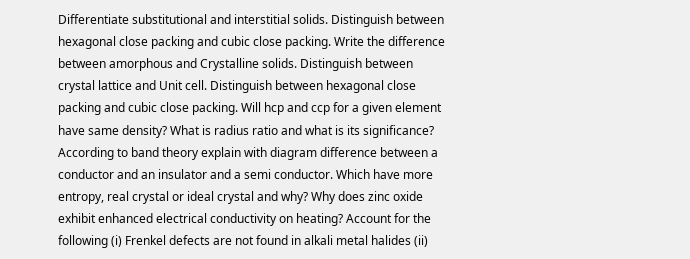Differentiate substitutional and interstitial solids. Distinguish between hexagonal close packing and cubic close packing. Write the difference between amorphous and Crystalline solids. Distinguish between crystal lattice and Unit cell. Distinguish between hexagonal close packing and cubic close packing. Will hcp and ccp for a given element have same density? What is radius ratio and what is its significance? According to band theory explain with diagram difference between a conductor and an insulator and a semi conductor. Which have more entropy, real crystal or ideal crystal and why? Why does zinc oxide exhibit enhanced electrical conductivity on heating? Account for the following (i) Frenkel defects are not found in alkali metal halides (ii)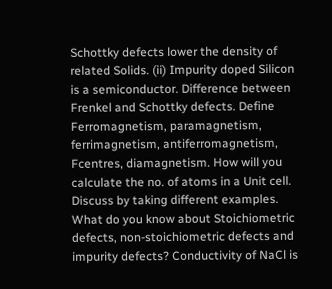Schottky defects lower the density of related Solids. (ii) Impurity doped Silicon is a semiconductor. Difference between Frenkel and Schottky defects. Define Ferromagnetism, paramagnetism, ferrimagnetism, antiferromagnetism, Fcentres, diamagnetism. How will you calculate the no. of atoms in a Unit cell. Discuss by taking different examples. What do you know about Stoichiometric defects, non-stoichiometric defects and impurity defects? Conductivity of NaCl is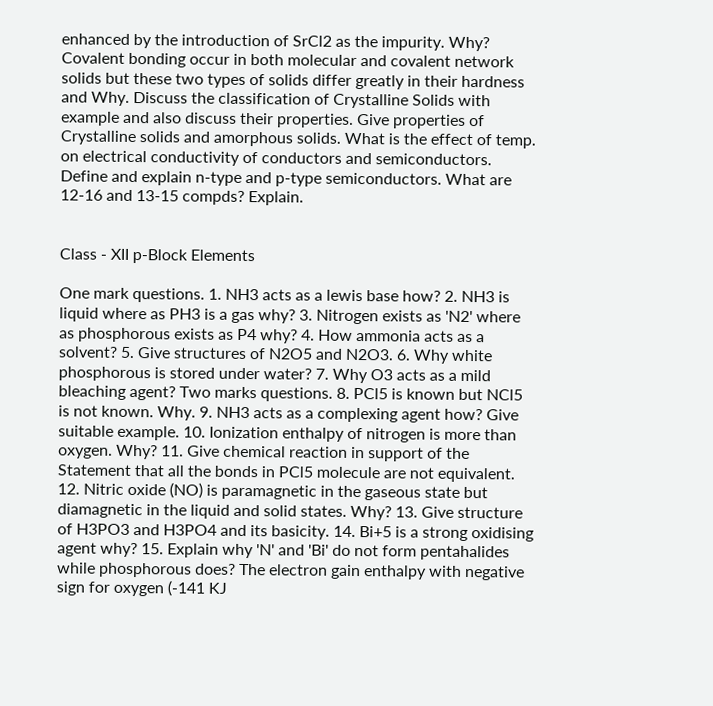enhanced by the introduction of SrCl2 as the impurity. Why? Covalent bonding occur in both molecular and covalent network solids but these two types of solids differ greatly in their hardness and Why. Discuss the classification of Crystalline Solids with example and also discuss their properties. Give properties of Crystalline solids and amorphous solids. What is the effect of temp. on electrical conductivity of conductors and semiconductors. Define and explain n-type and p-type semiconductors. What are 12-16 and 13-15 compds? Explain.


Class - XII p-Block Elements

One mark questions. 1. NH3 acts as a lewis base how? 2. NH3 is liquid where as PH3 is a gas why? 3. Nitrogen exists as 'N2' where as phosphorous exists as P4 why? 4. How ammonia acts as a solvent? 5. Give structures of N2O5 and N2O3. 6. Why white phosphorous is stored under water? 7. Why O3 acts as a mild bleaching agent? Two marks questions. 8. PCl5 is known but NCl5 is not known. Why. 9. NH3 acts as a complexing agent how? Give suitable example. 10. Ionization enthalpy of nitrogen is more than oxygen. Why? 11. Give chemical reaction in support of the Statement that all the bonds in PCl5 molecule are not equivalent. 12. Nitric oxide (NO) is paramagnetic in the gaseous state but diamagnetic in the liquid and solid states. Why? 13. Give structure of H3PO3 and H3PO4 and its basicity. 14. Bi+5 is a strong oxidising agent why? 15. Explain why 'N' and 'Bi' do not form pentahalides while phosphorous does? The electron gain enthalpy with negative sign for oxygen (-141 KJ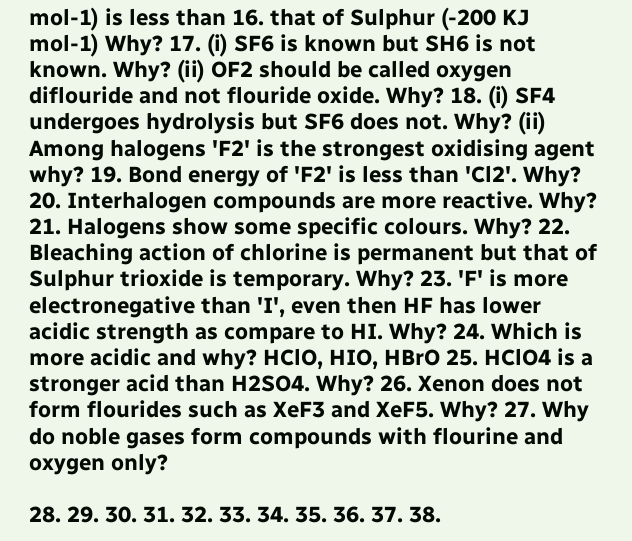mol-1) is less than 16. that of Sulphur (-200 KJ mol-1) Why? 17. (i) SF6 is known but SH6 is not known. Why? (ii) OF2 should be called oxygen diflouride and not flouride oxide. Why? 18. (i) SF4 undergoes hydrolysis but SF6 does not. Why? (ii) Among halogens 'F2' is the strongest oxidising agent why? 19. Bond energy of 'F2' is less than 'Cl2'. Why? 20. Interhalogen compounds are more reactive. Why? 21. Halogens show some specific colours. Why? 22. Bleaching action of chlorine is permanent but that of Sulphur trioxide is temporary. Why? 23. 'F' is more electronegative than 'I', even then HF has lower acidic strength as compare to HI. Why? 24. Which is more acidic and why? HClO, HIO, HBrO 25. HClO4 is a stronger acid than H2SO4. Why? 26. Xenon does not form flourides such as XeF3 and XeF5. Why? 27. Why do noble gases form compounds with flourine and oxygen only?

28. 29. 30. 31. 32. 33. 34. 35. 36. 37. 38.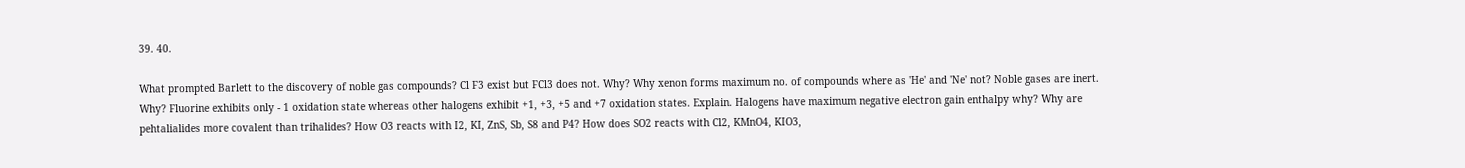39. 40.

What prompted Barlett to the discovery of noble gas compounds? Cl F3 exist but FCl3 does not. Why? Why xenon forms maximum no. of compounds where as 'He' and 'Ne' not? Noble gases are inert. Why? Fluorine exhibits only - 1 oxidation state whereas other halogens exhibit +1, +3, +5 and +7 oxidation states. Explain. Halogens have maximum negative electron gain enthalpy why? Why are pehtalialides more covalent than trihalides? How O3 reacts with I2, KI, ZnS, Sb, S8 and P4? How does SO2 reacts with Cl2, KMnO4, KIO3,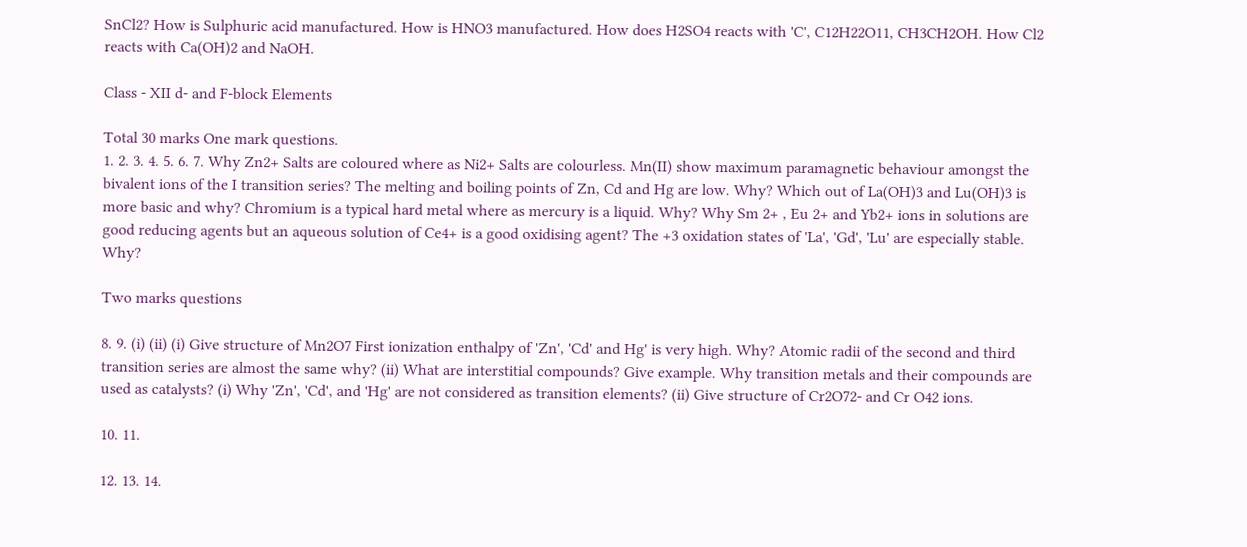SnCl2? How is Sulphuric acid manufactured. How is HNO3 manufactured. How does H2SO4 reacts with 'C', C12H22O11, CH3CH2OH. How Cl2 reacts with Ca(OH)2 and NaOH.

Class - XII d- and F-block Elements

Total 30 marks One mark questions.
1. 2. 3. 4. 5. 6. 7. Why Zn2+ Salts are coloured where as Ni2+ Salts are colourless. Mn(II) show maximum paramagnetic behaviour amongst the bivalent ions of the I transition series? The melting and boiling points of Zn, Cd and Hg are low. Why? Which out of La(OH)3 and Lu(OH)3 is more basic and why? Chromium is a typical hard metal where as mercury is a liquid. Why? Why Sm 2+ , Eu 2+ and Yb2+ ions in solutions are good reducing agents but an aqueous solution of Ce4+ is a good oxidising agent? The +3 oxidation states of 'La', 'Gd', 'Lu' are especially stable. Why?

Two marks questions

8. 9. (i) (ii) (i) Give structure of Mn2O7 First ionization enthalpy of 'Zn', 'Cd' and Hg' is very high. Why? Atomic radii of the second and third transition series are almost the same why? (ii) What are interstitial compounds? Give example. Why transition metals and their compounds are used as catalysts? (i) Why 'Zn', 'Cd', and 'Hg' are not considered as transition elements? (ii) Give structure of Cr2O72- and Cr O42 ions.

10. 11.

12. 13. 14.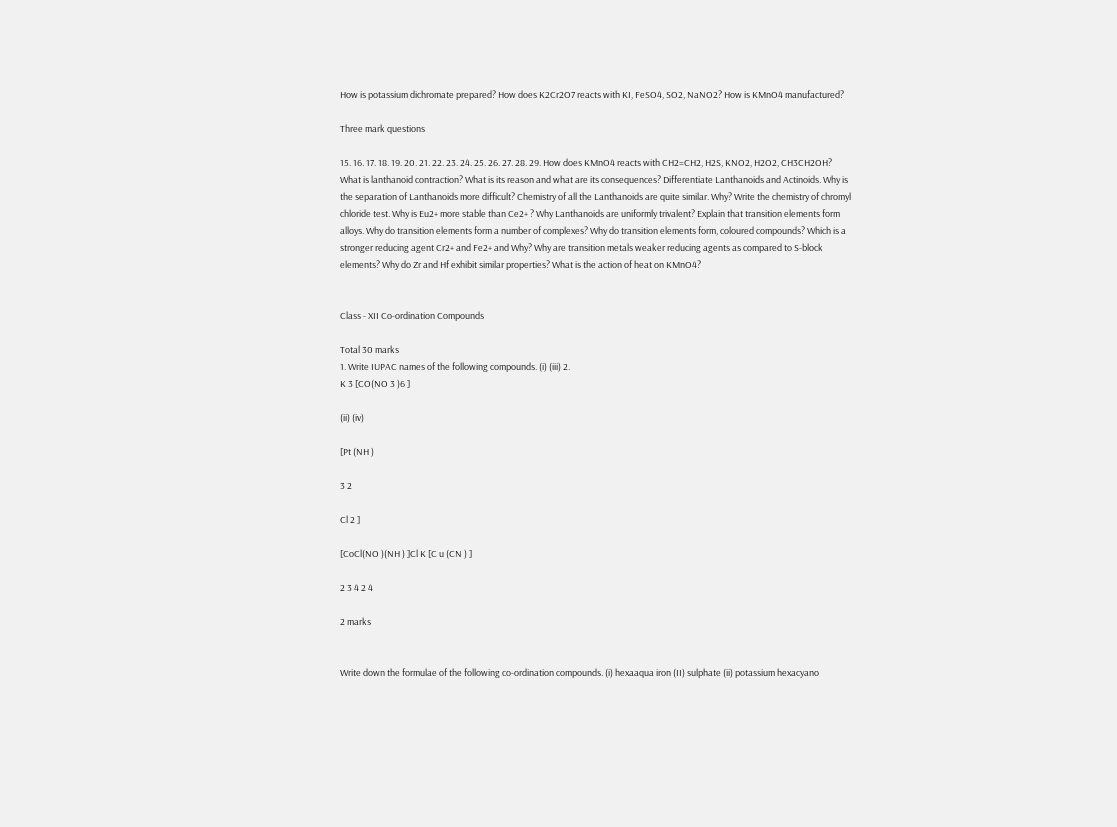How is potassium dichromate prepared? How does K2Cr2O7 reacts with KI, FeSO4, SO2, NaNO2? How is KMnO4 manufactured?

Three mark questions

15. 16. 17. 18. 19. 20. 21. 22. 23. 24. 25. 26. 27. 28. 29. How does KMnO4 reacts with CH2=CH2, H2S, KNO2, H2O2, CH3CH2OH? What is lanthanoid contraction? What is its reason and what are its consequences? Differentiate Lanthanoids and Actinoids. Why is the separation of Lanthanoids more difficult? Chemistry of all the Lanthanoids are quite similar. Why? Write the chemistry of chromyl chloride test. Why is Eu2+ more stable than Ce2+ ? Why Lanthanoids are uniformly trivalent? Explain that transition elements form alloys. Why do transition elements form a number of complexes? Why do transition elements form, coloured compounds? Which is a stronger reducing agent Cr2+ and Fe2+ and Why? Why are transition metals weaker reducing agents as compared to S-block elements? Why do Zr and Hf exhibit similar properties? What is the action of heat on KMnO4?


Class - XII Co-ordination Compounds

Total 30 marks
1. Write IUPAC names of the following compounds. (i) (iii) 2.
K 3 [CO(NO 3 )6 ]

(ii) (iv)

[Pt (NH )

3 2

Cl 2 ]

[CoCl(NO )(NH ) ]Cl K [C u (CN ) ]

2 3 4 2 4

2 marks


Write down the formulae of the following co-ordination compounds. (i) hexaaqua iron (II) sulphate (ii) potassium hexacyano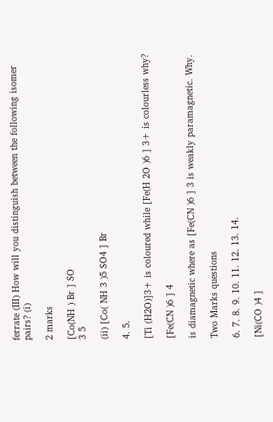ferrate (III) How will you distinguish between the following isomer pairs? (i)

2 marks

[Co(NH ) Br ] SO
3 5

(ii) [Co( NH 3 )5 SO4 ] Br

4. 5.

[Ti (H2O)]3+ is coloured while [Fe(H 2O )6 ] 3+ is colourless why?

[Fe(CN )6 ] 4

is diamagnetic where as [Fe(CN )6 ] 3 is weakly paramagnetic. Why.

Two Marks questions

6. 7. 8. 9. 10. 11. 12. 13. 14.

[Ni(CO )4 ]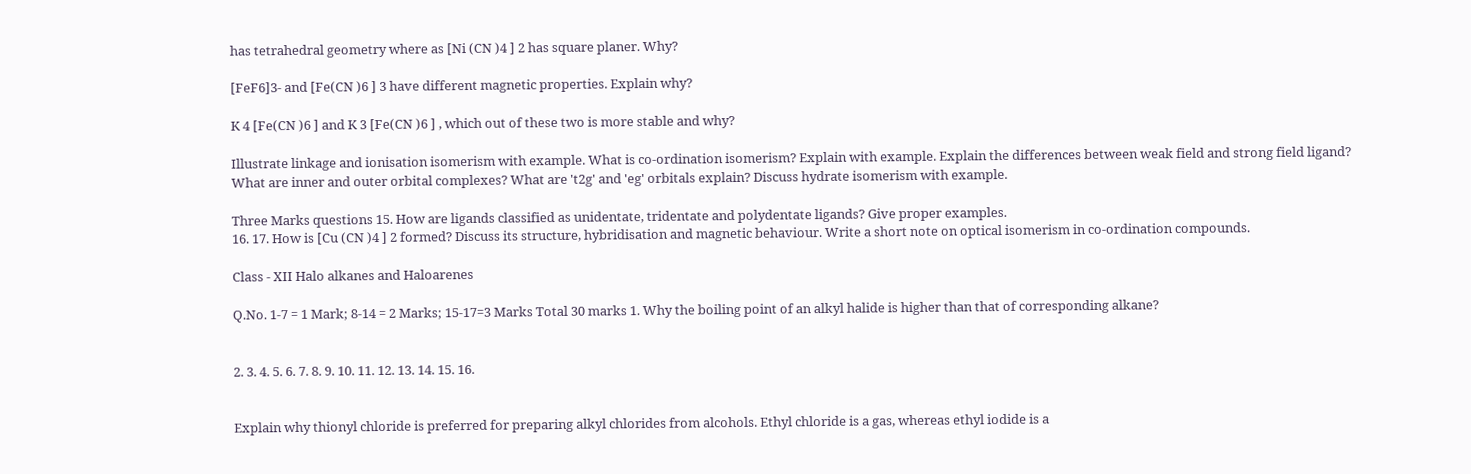has tetrahedral geometry where as [Ni (CN )4 ] 2 has square planer. Why?

[FeF6]3- and [Fe(CN )6 ] 3 have different magnetic properties. Explain why?

K 4 [Fe(CN )6 ] and K 3 [Fe(CN )6 ] , which out of these two is more stable and why?

Illustrate linkage and ionisation isomerism with example. What is co-ordination isomerism? Explain with example. Explain the differences between weak field and strong field ligand? What are inner and outer orbital complexes? What are 't2g' and 'eg' orbitals explain? Discuss hydrate isomerism with example.

Three Marks questions 15. How are ligands classified as unidentate, tridentate and polydentate ligands? Give proper examples.
16. 17. How is [Cu (CN )4 ] 2 formed? Discuss its structure, hybridisation and magnetic behaviour. Write a short note on optical isomerism in co-ordination compounds.

Class - XII Halo alkanes and Haloarenes

Q.No. 1-7 = 1 Mark; 8-14 = 2 Marks; 15-17=3 Marks Total 30 marks 1. Why the boiling point of an alkyl halide is higher than that of corresponding alkane?


2. 3. 4. 5. 6. 7. 8. 9. 10. 11. 12. 13. 14. 15. 16.


Explain why thionyl chloride is preferred for preparing alkyl chlorides from alcohols. Ethyl chloride is a gas, whereas ethyl iodide is a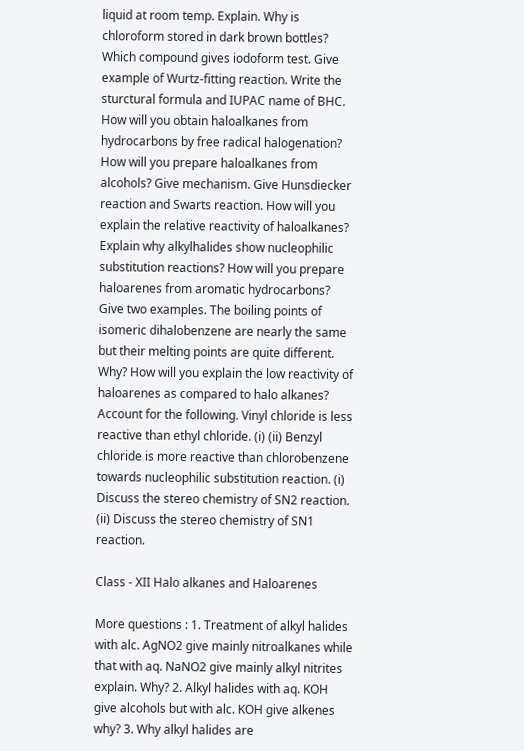liquid at room temp. Explain. Why is chloroform stored in dark brown bottles? Which compound gives iodoform test. Give example of Wurtz-fitting reaction. Write the sturctural formula and IUPAC name of BHC. How will you obtain haloalkanes from hydrocarbons by free radical halogenation? How will you prepare haloalkanes from alcohols? Give mechanism. Give Hunsdiecker reaction and Swarts reaction. How will you explain the relative reactivity of haloalkanes? Explain why alkylhalides show nucleophilic substitution reactions? How will you prepare haloarenes from aromatic hydrocarbons? Give two examples. The boiling points of isomeric dihalobenzene are nearly the same but their melting points are quite different. Why? How will you explain the low reactivity of haloarenes as compared to halo alkanes? Account for the following. Vinyl chloride is less reactive than ethyl chloride. (i) (ii) Benzyl chloride is more reactive than chlorobenzene towards nucleophilic substitution reaction. (i) Discuss the stereo chemistry of SN2 reaction. (ii) Discuss the stereo chemistry of SN1 reaction.

Class - XII Halo alkanes and Haloarenes

More questions : 1. Treatment of alkyl halides with alc. AgNO2 give mainly nitroalkanes while that with aq. NaNO2 give mainly alkyl nitrites explain. Why? 2. Alkyl halides with aq. KOH give alcohols but with alc. KOH give alkenes why? 3. Why alkyl halides are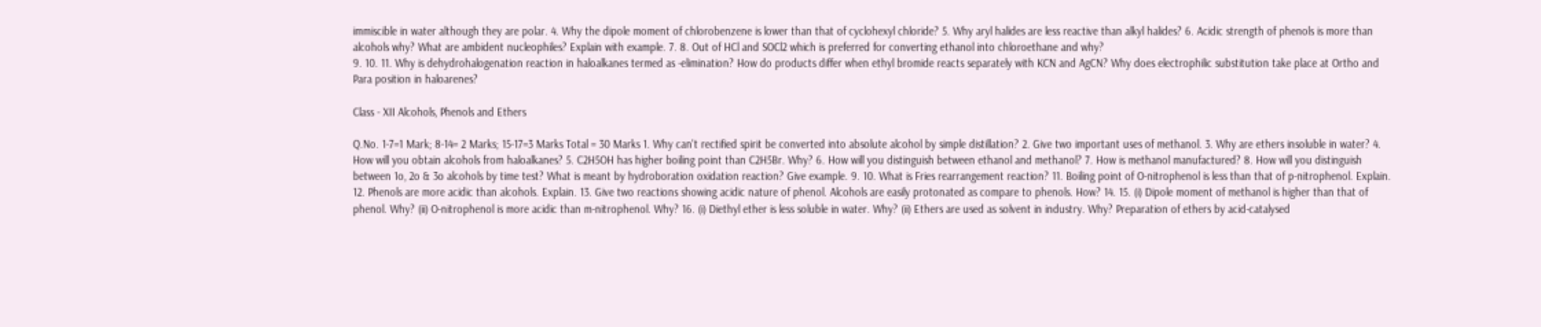immiscible in water although they are polar. 4. Why the dipole moment of chlorobenzene is lower than that of cyclohexyl chloride? 5. Why aryl halides are less reactive than alkyl halides? 6. Acidic strength of phenols is more than alcohols why? What are ambident nucleophiles? Explain with example. 7. 8. Out of HCl and SOCl2 which is preferred for converting ethanol into chloroethane and why?
9. 10. 11. Why is dehydrohalogenation reaction in haloalkanes termed as -elimination? How do products differ when ethyl bromide reacts separately with KCN and AgCN? Why does electrophilic substitution take place at Ortho and Para position in haloarenes?

Class - XII Alcohols, Phenols and Ethers

Q.No. 1-7=1 Mark; 8-14= 2 Marks; 15-17=3 Marks Total = 30 Marks 1. Why can't rectified spirit be converted into absolute alcohol by simple distillation? 2. Give two important uses of methanol. 3. Why are ethers insoluble in water? 4. How will you obtain alcohols from haloalkanes? 5. C2H5OH has higher boiling point than C2H5Br. Why? 6. How will you distinguish between ethanol and methanol? 7. How is methanol manufactured? 8. How will you distinguish between 1o, 2o & 3o alcohols by time test? What is meant by hydroboration oxidation reaction? Give example. 9. 10. What is Fries rearrangement reaction? 11. Boiling point of O-nitrophenol is less than that of p-nitrophenol. Explain. 12. Phenols are more acidic than alcohols. Explain. 13. Give two reactions showing acidic nature of phenol. Alcohols are easily protonated as compare to phenols. How? 14. 15. (i) Dipole moment of methanol is higher than that of phenol. Why? (ii) O-nitrophenol is more acidic than m-nitrophenol. Why? 16. (i) Diethyl ether is less soluble in water. Why? (ii) Ethers are used as solvent in industry. Why? Preparation of ethers by acid-catalysed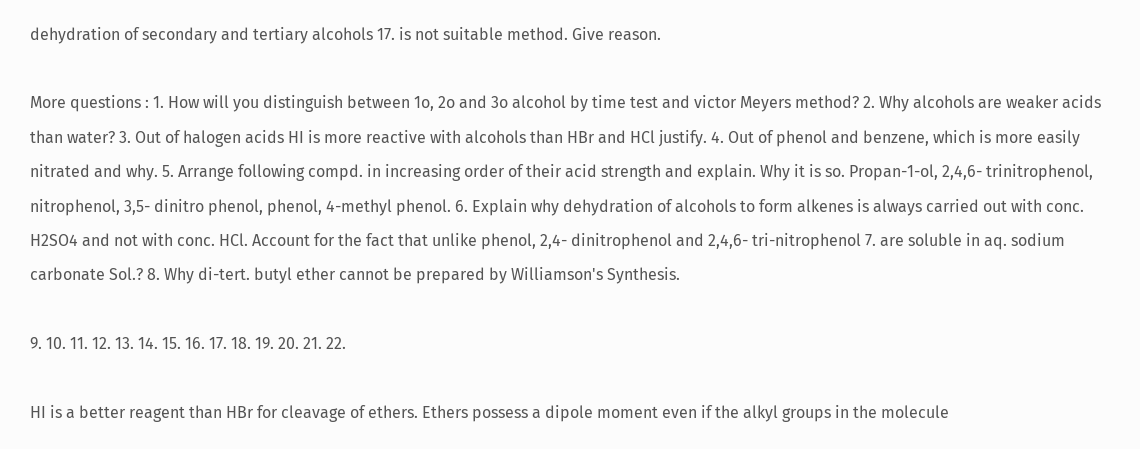dehydration of secondary and tertiary alcohols 17. is not suitable method. Give reason.

More questions : 1. How will you distinguish between 1o, 2o and 3o alcohol by time test and victor Meyers method? 2. Why alcohols are weaker acids than water? 3. Out of halogen acids HI is more reactive with alcohols than HBr and HCl justify. 4. Out of phenol and benzene, which is more easily nitrated and why. 5. Arrange following compd. in increasing order of their acid strength and explain. Why it is so. Propan-1-ol, 2,4,6- trinitrophenol, nitrophenol, 3,5- dinitro phenol, phenol, 4-methyl phenol. 6. Explain why dehydration of alcohols to form alkenes is always carried out with conc. H2SO4 and not with conc. HCl. Account for the fact that unlike phenol, 2,4- dinitrophenol and 2,4,6- tri-nitrophenol 7. are soluble in aq. sodium carbonate Sol.? 8. Why di-tert. butyl ether cannot be prepared by Williamson's Synthesis.

9. 10. 11. 12. 13. 14. 15. 16. 17. 18. 19. 20. 21. 22.

HI is a better reagent than HBr for cleavage of ethers. Ethers possess a dipole moment even if the alkyl groups in the molecule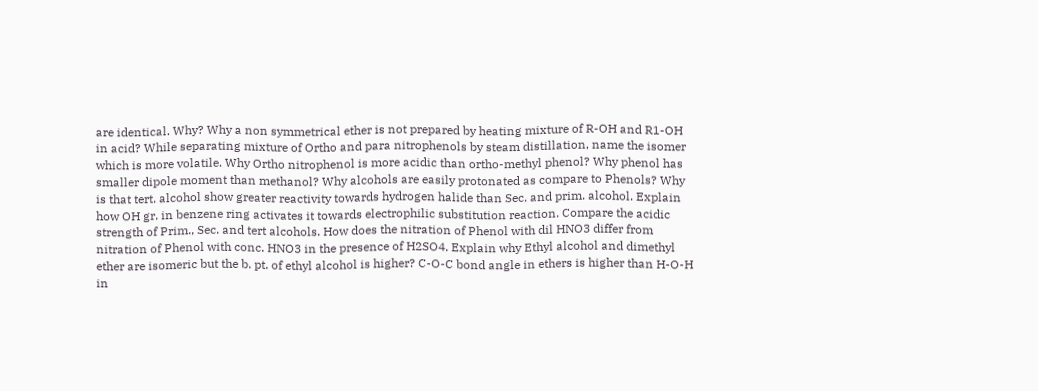are identical. Why? Why a non symmetrical ether is not prepared by heating mixture of R-OH and R1-OH in acid? While separating mixture of Ortho and para nitrophenols by steam distillation, name the isomer which is more volatile. Why Ortho nitrophenol is more acidic than ortho-methyl phenol? Why phenol has smaller dipole moment than methanol? Why alcohols are easily protonated as compare to Phenols? Why is that tert. alcohol show greater reactivity towards hydrogen halide than Sec. and prim. alcohol. Explain how OH gr. in benzene ring activates it towards electrophilic substitution reaction. Compare the acidic strength of Prim., Sec. and tert alcohols. How does the nitration of Phenol with dil HNO3 differ from nitration of Phenol with conc. HNO3 in the presence of H2SO4. Explain why Ethyl alcohol and dimethyl ether are isomeric but the b. pt. of ethyl alcohol is higher? C-O-C bond angle in ethers is higher than H-O-H in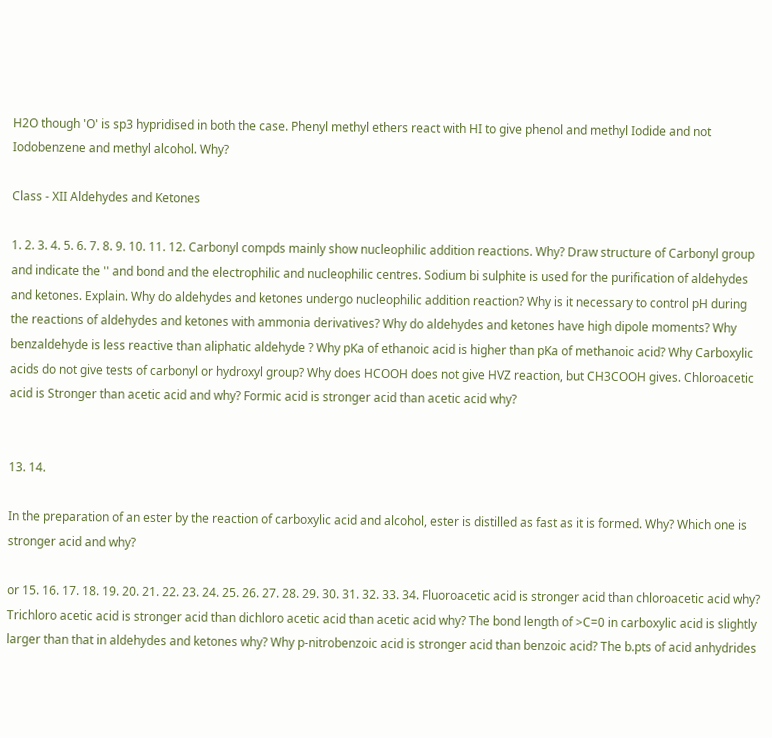H2O though 'O' is sp3 hypridised in both the case. Phenyl methyl ethers react with HI to give phenol and methyl Iodide and not Iodobenzene and methyl alcohol. Why?

Class - XII Aldehydes and Ketones

1. 2. 3. 4. 5. 6. 7. 8. 9. 10. 11. 12. Carbonyl compds mainly show nucleophilic addition reactions. Why? Draw structure of Carbonyl group and indicate the '' and bond and the electrophilic and nucleophilic centres. Sodium bi sulphite is used for the purification of aldehydes and ketones. Explain. Why do aldehydes and ketones undergo nucleophilic addition reaction? Why is it necessary to control pH during the reactions of aldehydes and ketones with ammonia derivatives? Why do aldehydes and ketones have high dipole moments? Why benzaldehyde is less reactive than aliphatic aldehyde ? Why pKa of ethanoic acid is higher than pKa of methanoic acid? Why Carboxylic acids do not give tests of carbonyl or hydroxyl group? Why does HCOOH does not give HVZ reaction, but CH3COOH gives. Chloroacetic acid is Stronger than acetic acid and why? Formic acid is stronger acid than acetic acid why?


13. 14.

In the preparation of an ester by the reaction of carboxylic acid and alcohol, ester is distilled as fast as it is formed. Why? Which one is stronger acid and why?

or 15. 16. 17. 18. 19. 20. 21. 22. 23. 24. 25. 26. 27. 28. 29. 30. 31. 32. 33. 34. Fluoroacetic acid is stronger acid than chloroacetic acid why? Trichloro acetic acid is stronger acid than dichloro acetic acid than acetic acid why? The bond length of >C=0 in carboxylic acid is slightly larger than that in aldehydes and ketones why? Why p-nitrobenzoic acid is stronger acid than benzoic acid? The b.pts of acid anhydrides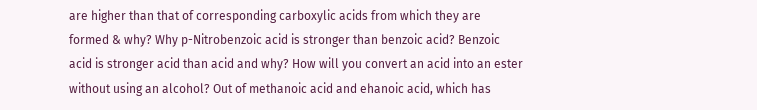are higher than that of corresponding carboxylic acids from which they are formed & why? Why p-Nitrobenzoic acid is stronger than benzoic acid? Benzoic acid is stronger acid than acid and why? How will you convert an acid into an ester without using an alcohol? Out of methanoic acid and ehanoic acid, which has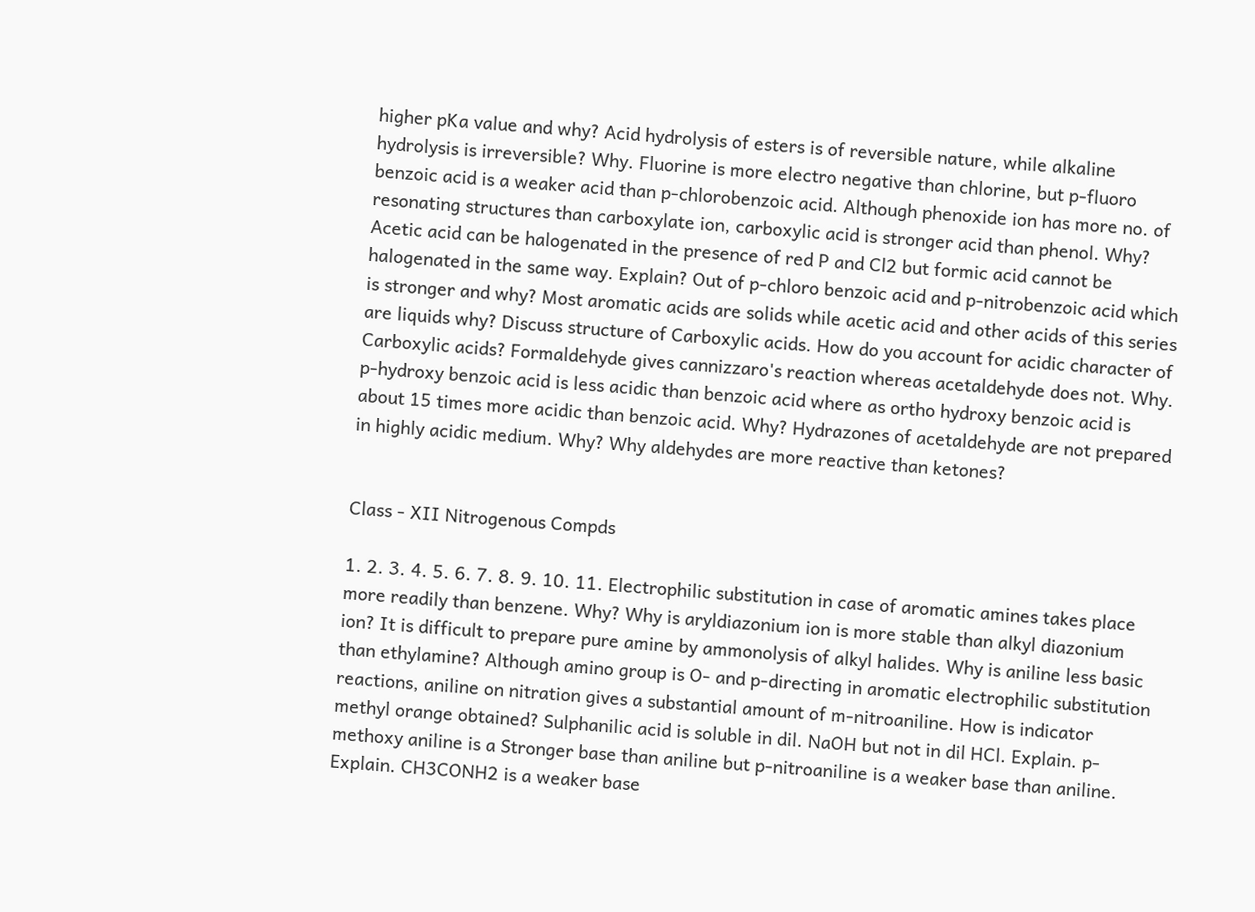higher pKa value and why? Acid hydrolysis of esters is of reversible nature, while alkaline hydrolysis is irreversible? Why. Fluorine is more electro negative than chlorine, but p-fluoro benzoic acid is a weaker acid than p-chlorobenzoic acid. Although phenoxide ion has more no. of resonating structures than carboxylate ion, carboxylic acid is stronger acid than phenol. Why? Acetic acid can be halogenated in the presence of red P and Cl2 but formic acid cannot be halogenated in the same way. Explain? Out of p-chloro benzoic acid and p-nitrobenzoic acid which is stronger and why? Most aromatic acids are solids while acetic acid and other acids of this series are liquids why? Discuss structure of Carboxylic acids. How do you account for acidic character of Carboxylic acids? Formaldehyde gives cannizzaro's reaction whereas acetaldehyde does not. Why. p-hydroxy benzoic acid is less acidic than benzoic acid where as ortho hydroxy benzoic acid is about 15 times more acidic than benzoic acid. Why? Hydrazones of acetaldehyde are not prepared in highly acidic medium. Why? Why aldehydes are more reactive than ketones?


Class - XII Nitrogenous Compds

1. 2. 3. 4. 5. 6. 7. 8. 9. 10. 11. Electrophilic substitution in case of aromatic amines takes place more readily than benzene. Why? Why is aryldiazonium ion is more stable than alkyl diazonium ion? It is difficult to prepare pure amine by ammonolysis of alkyl halides. Why is aniline less basic than ethylamine? Although amino group is O- and p-directing in aromatic electrophilic substitution reactions, aniline on nitration gives a substantial amount of m-nitroaniline. How is indicator methyl orange obtained? Sulphanilic acid is soluble in dil. NaOH but not in dil HCl. Explain. p-methoxy aniline is a Stronger base than aniline but p-nitroaniline is a weaker base than aniline. Explain. CH3CONH2 is a weaker base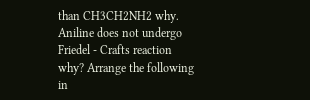than CH3CH2NH2 why. Aniline does not undergo Friedel - Crafts reaction why? Arrange the following in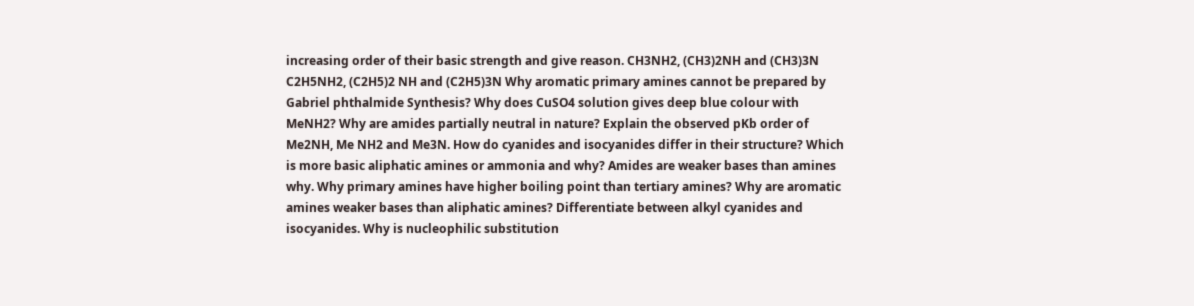increasing order of their basic strength and give reason. CH3NH2, (CH3)2NH and (CH3)3N C2H5NH2, (C2H5)2 NH and (C2H5)3N Why aromatic primary amines cannot be prepared by Gabriel phthalmide Synthesis? Why does CuSO4 solution gives deep blue colour with MeNH2? Why are amides partially neutral in nature? Explain the observed pKb order of Me2NH, Me NH2 and Me3N. How do cyanides and isocyanides differ in their structure? Which is more basic aliphatic amines or ammonia and why? Amides are weaker bases than amines why. Why primary amines have higher boiling point than tertiary amines? Why are aromatic amines weaker bases than aliphatic amines? Differentiate between alkyl cyanides and isocyanides. Why is nucleophilic substitution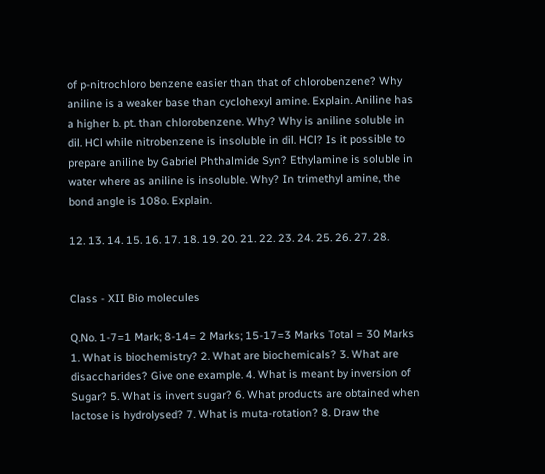of p-nitrochloro benzene easier than that of chlorobenzene? Why aniline is a weaker base than cyclohexyl amine. Explain. Aniline has a higher b. pt. than chlorobenzene. Why? Why is aniline soluble in dil. HCl while nitrobenzene is insoluble in dil. HCl? Is it possible to prepare aniline by Gabriel Phthalmide Syn? Ethylamine is soluble in water where as aniline is insoluble. Why? In trimethyl amine, the bond angle is 108o. Explain.

12. 13. 14. 15. 16. 17. 18. 19. 20. 21. 22. 23. 24. 25. 26. 27. 28.


Class - XII Bio molecules

Q.No. 1-7=1 Mark; 8-14= 2 Marks; 15-17=3 Marks Total = 30 Marks 1. What is biochemistry? 2. What are biochemicals? 3. What are disaccharides? Give one example. 4. What is meant by inversion of Sugar? 5. What is invert sugar? 6. What products are obtained when lactose is hydrolysed? 7. What is muta-rotation? 8. Draw the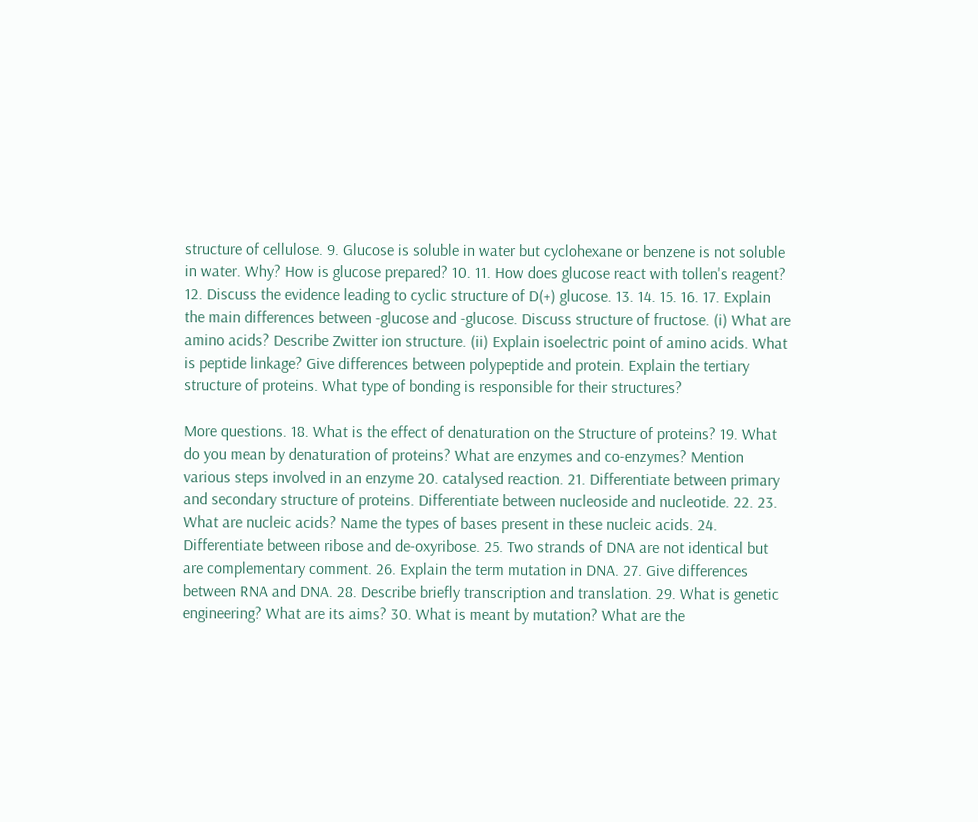structure of cellulose. 9. Glucose is soluble in water but cyclohexane or benzene is not soluble in water. Why? How is glucose prepared? 10. 11. How does glucose react with tollen's reagent? 12. Discuss the evidence leading to cyclic structure of D(+) glucose. 13. 14. 15. 16. 17. Explain the main differences between -glucose and -glucose. Discuss structure of fructose. (i) What are amino acids? Describe Zwitter ion structure. (ii) Explain isoelectric point of amino acids. What is peptide linkage? Give differences between polypeptide and protein. Explain the tertiary structure of proteins. What type of bonding is responsible for their structures?

More questions. 18. What is the effect of denaturation on the Structure of proteins? 19. What do you mean by denaturation of proteins? What are enzymes and co-enzymes? Mention various steps involved in an enzyme 20. catalysed reaction. 21. Differentiate between primary and secondary structure of proteins. Differentiate between nucleoside and nucleotide. 22. 23. What are nucleic acids? Name the types of bases present in these nucleic acids. 24. Differentiate between ribose and de-oxyribose. 25. Two strands of DNA are not identical but are complementary comment. 26. Explain the term mutation in DNA. 27. Give differences between RNA and DNA. 28. Describe briefly transcription and translation. 29. What is genetic engineering? What are its aims? 30. What is meant by mutation? What are the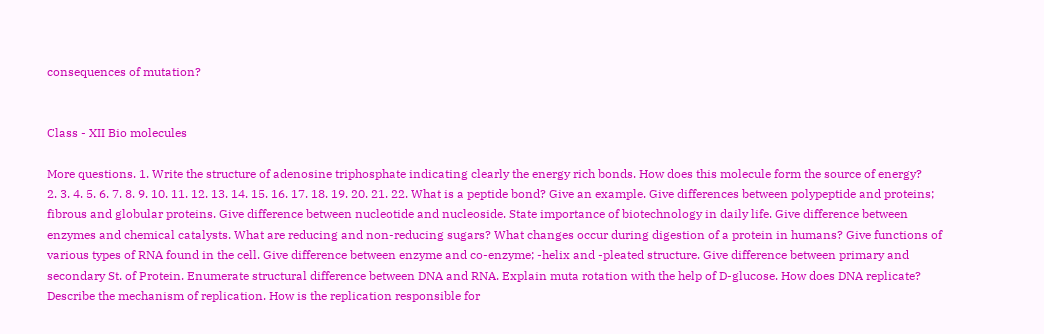consequences of mutation?


Class - XII Bio molecules

More questions. 1. Write the structure of adenosine triphosphate indicating clearly the energy rich bonds. How does this molecule form the source of energy?
2. 3. 4. 5. 6. 7. 8. 9. 10. 11. 12. 13. 14. 15. 16. 17. 18. 19. 20. 21. 22. What is a peptide bond? Give an example. Give differences between polypeptide and proteins; fibrous and globular proteins. Give difference between nucleotide and nucleoside. State importance of biotechnology in daily life. Give difference between enzymes and chemical catalysts. What are reducing and non-reducing sugars? What changes occur during digestion of a protein in humans? Give functions of various types of RNA found in the cell. Give difference between enzyme and co-enzyme; -helix and -pleated structure. Give difference between primary and secondary St. of Protein. Enumerate structural difference between DNA and RNA. Explain muta rotation with the help of D-glucose. How does DNA replicate? Describe the mechanism of replication. How is the replication responsible for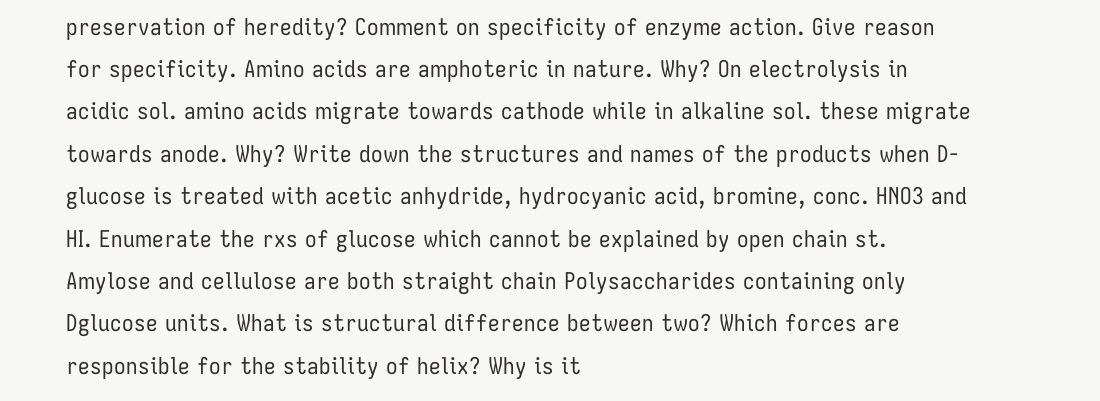preservation of heredity? Comment on specificity of enzyme action. Give reason for specificity. Amino acids are amphoteric in nature. Why? On electrolysis in acidic sol. amino acids migrate towards cathode while in alkaline sol. these migrate towards anode. Why? Write down the structures and names of the products when D-glucose is treated with acetic anhydride, hydrocyanic acid, bromine, conc. HNO3 and HI. Enumerate the rxs of glucose which cannot be explained by open chain st. Amylose and cellulose are both straight chain Polysaccharides containing only Dglucose units. What is structural difference between two? Which forces are responsible for the stability of helix? Why is it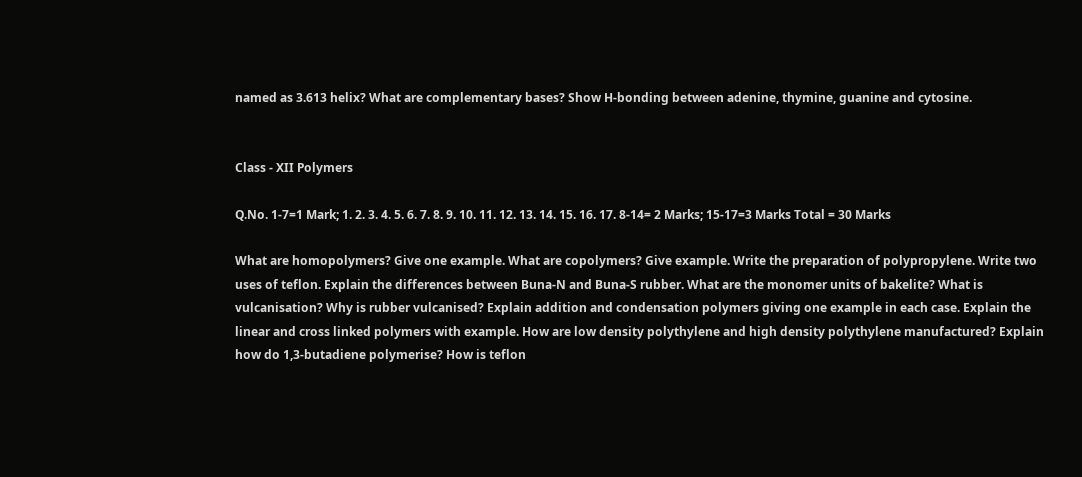named as 3.613 helix? What are complementary bases? Show H-bonding between adenine, thymine, guanine and cytosine.


Class - XII Polymers

Q.No. 1-7=1 Mark; 1. 2. 3. 4. 5. 6. 7. 8. 9. 10. 11. 12. 13. 14. 15. 16. 17. 8-14= 2 Marks; 15-17=3 Marks Total = 30 Marks

What are homopolymers? Give one example. What are copolymers? Give example. Write the preparation of polypropylene. Write two uses of teflon. Explain the differences between Buna-N and Buna-S rubber. What are the monomer units of bakelite? What is vulcanisation? Why is rubber vulcanised? Explain addition and condensation polymers giving one example in each case. Explain the linear and cross linked polymers with example. How are low density polythylene and high density polythylene manufactured? Explain how do 1,3-butadiene polymerise? How is teflon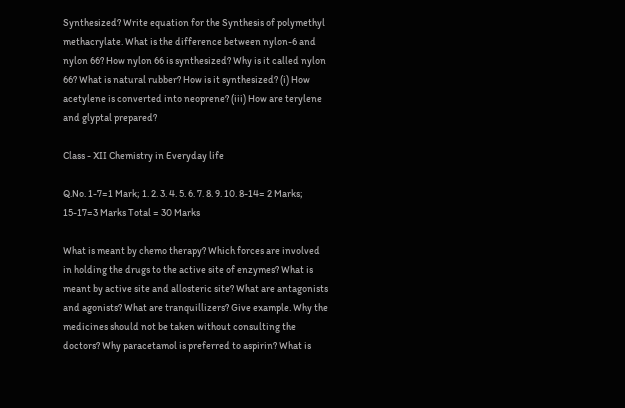Synthesized? Write equation for the Synthesis of polymethyl methacrylate. What is the difference between nylon-6 and nylon 66? How nylon 66 is synthesized? Why is it called nylon 66? What is natural rubber? How is it synthesized? (i) How acetylene is converted into neoprene? (iii) How are terylene and glyptal prepared?

Class - XII Chemistry in Everyday life

Q.No. 1-7=1 Mark; 1. 2. 3. 4. 5. 6. 7. 8. 9. 10. 8-14= 2 Marks; 15-17=3 Marks Total = 30 Marks

What is meant by chemo therapy? Which forces are involved in holding the drugs to the active site of enzymes? What is meant by active site and allosteric site? What are antagonists and agonists? What are tranquillizers? Give example. Why the medicines should not be taken without consulting the doctors? Why paracetamol is preferred to aspirin? What is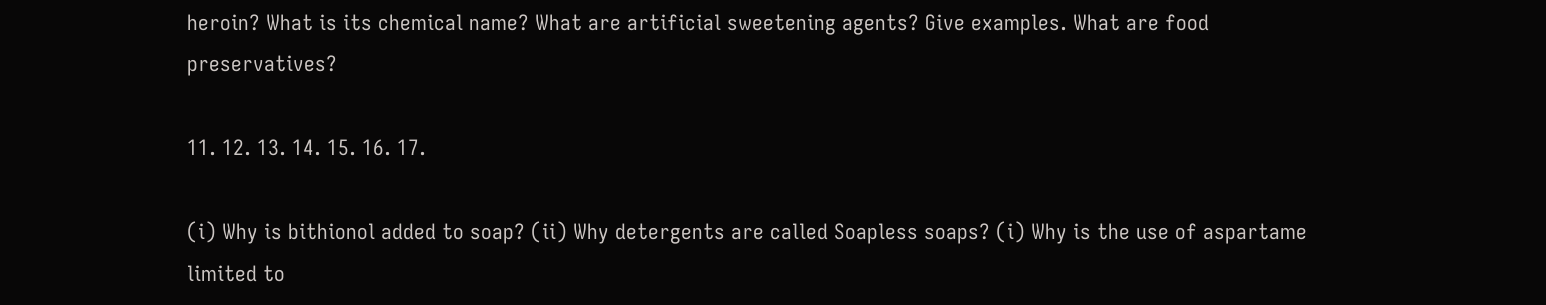heroin? What is its chemical name? What are artificial sweetening agents? Give examples. What are food preservatives?

11. 12. 13. 14. 15. 16. 17.

(i) Why is bithionol added to soap? (ii) Why detergents are called Soapless soaps? (i) Why is the use of aspartame limited to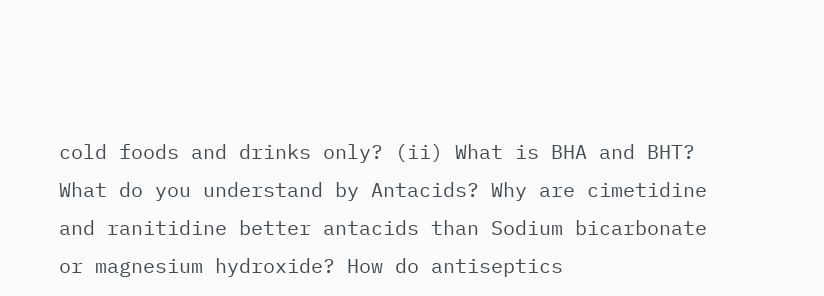cold foods and drinks only? (ii) What is BHA and BHT? What do you understand by Antacids? Why are cimetidine and ranitidine better antacids than Sodium bicarbonate or magnesium hydroxide? How do antiseptics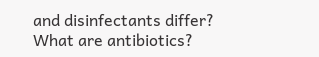and disinfectants differ? What are antibiotics?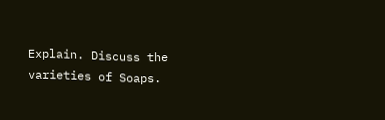Explain. Discuss the varieties of Soaps.